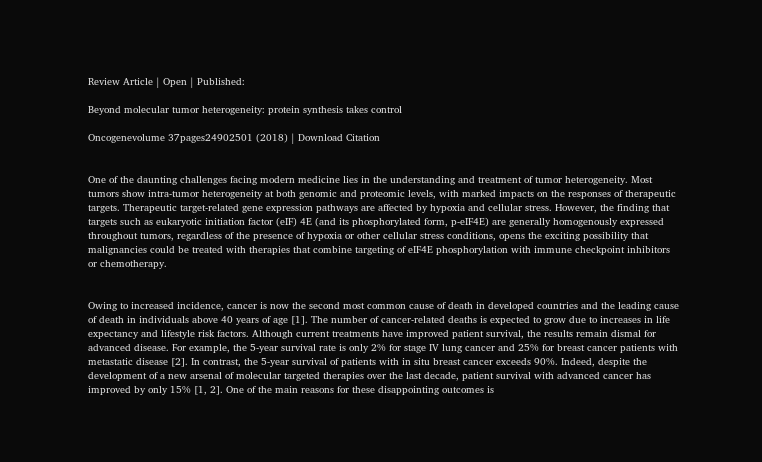Review Article | Open | Published:

Beyond molecular tumor heterogeneity: protein synthesis takes control

Oncogenevolume 37pages24902501 (2018) | Download Citation


One of the daunting challenges facing modern medicine lies in the understanding and treatment of tumor heterogeneity. Most tumors show intra-tumor heterogeneity at both genomic and proteomic levels, with marked impacts on the responses of therapeutic targets. Therapeutic target-related gene expression pathways are affected by hypoxia and cellular stress. However, the finding that targets such as eukaryotic initiation factor (eIF) 4E (and its phosphorylated form, p-eIF4E) are generally homogenously expressed throughout tumors, regardless of the presence of hypoxia or other cellular stress conditions, opens the exciting possibility that malignancies could be treated with therapies that combine targeting of eIF4E phosphorylation with immune checkpoint inhibitors or chemotherapy.


Owing to increased incidence, cancer is now the second most common cause of death in developed countries and the leading cause of death in individuals above 40 years of age [1]. The number of cancer-related deaths is expected to grow due to increases in life expectancy and lifestyle risk factors. Although current treatments have improved patient survival, the results remain dismal for advanced disease. For example, the 5-year survival rate is only 2% for stage IV lung cancer and 25% for breast cancer patients with metastatic disease [2]. In contrast, the 5-year survival of patients with in situ breast cancer exceeds 90%. Indeed, despite the development of a new arsenal of molecular targeted therapies over the last decade, patient survival with advanced cancer has improved by only 15% [1, 2]. One of the main reasons for these disappointing outcomes is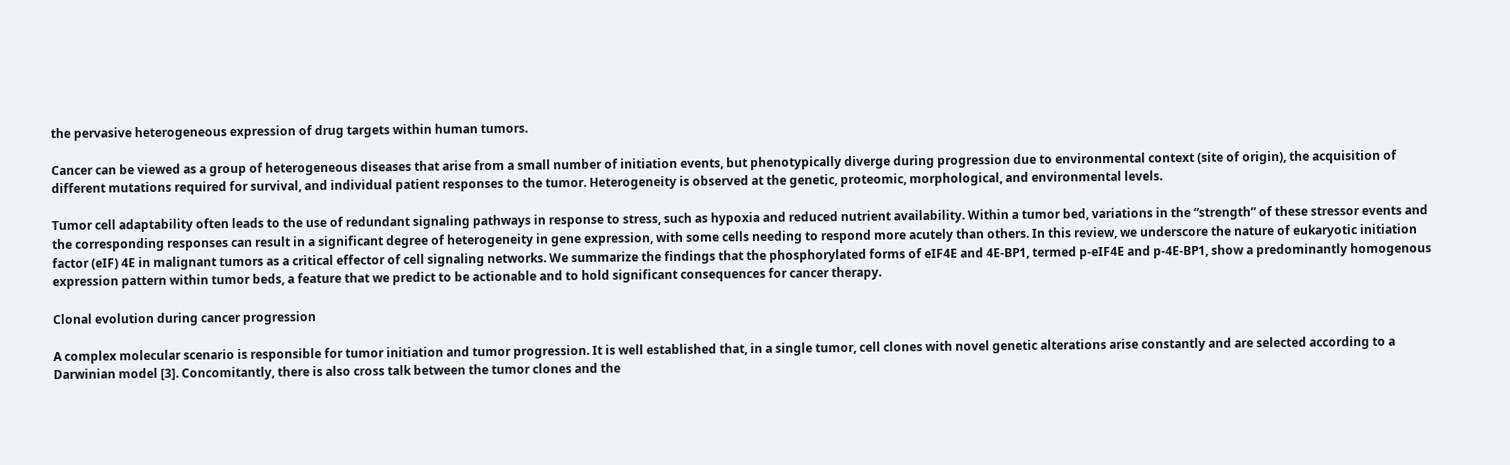the pervasive heterogeneous expression of drug targets within human tumors.

Cancer can be viewed as a group of heterogeneous diseases that arise from a small number of initiation events, but phenotypically diverge during progression due to environmental context (site of origin), the acquisition of different mutations required for survival, and individual patient responses to the tumor. Heterogeneity is observed at the genetic, proteomic, morphological, and environmental levels.

Tumor cell adaptability often leads to the use of redundant signaling pathways in response to stress, such as hypoxia and reduced nutrient availability. Within a tumor bed, variations in the “strength” of these stressor events and the corresponding responses can result in a significant degree of heterogeneity in gene expression, with some cells needing to respond more acutely than others. In this review, we underscore the nature of eukaryotic initiation factor (eIF) 4E in malignant tumors as a critical effector of cell signaling networks. We summarize the findings that the phosphorylated forms of eIF4E and 4E-BP1, termed p-eIF4E and p-4E-BP1, show a predominantly homogenous expression pattern within tumor beds, a feature that we predict to be actionable and to hold significant consequences for cancer therapy.

Clonal evolution during cancer progression

A complex molecular scenario is responsible for tumor initiation and tumor progression. It is well established that, in a single tumor, cell clones with novel genetic alterations arise constantly and are selected according to a Darwinian model [3]. Concomitantly, there is also cross talk between the tumor clones and the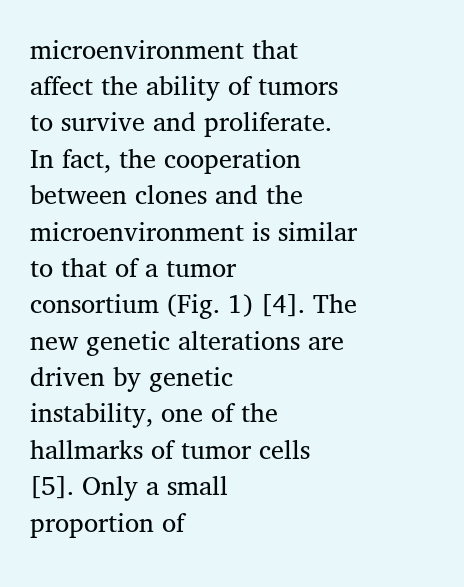microenvironment that affect the ability of tumors to survive and proliferate. In fact, the cooperation between clones and the microenvironment is similar to that of a tumor consortium (Fig. 1) [4]. The new genetic alterations are driven by genetic instability, one of the hallmarks of tumor cells [5]. Only a small proportion of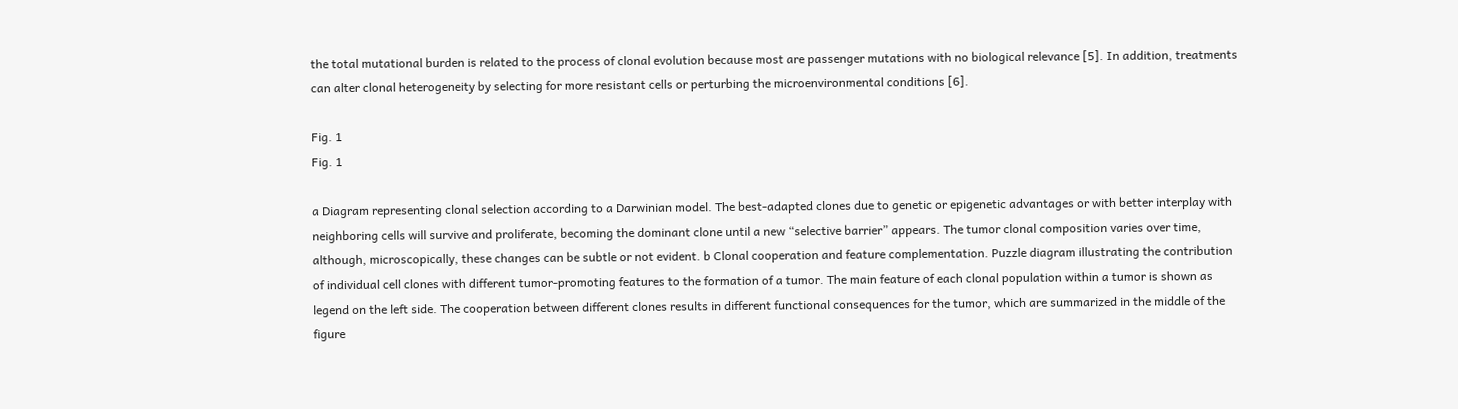the total mutational burden is related to the process of clonal evolution because most are passenger mutations with no biological relevance [5]. In addition, treatments can alter clonal heterogeneity by selecting for more resistant cells or perturbing the microenvironmental conditions [6].

Fig. 1
Fig. 1

a Diagram representing clonal selection according to a Darwinian model. The best-adapted clones due to genetic or epigenetic advantages or with better interplay with neighboring cells will survive and proliferate, becoming the dominant clone until a new “selective barrier” appears. The tumor clonal composition varies over time, although, microscopically, these changes can be subtle or not evident. b Clonal cooperation and feature complementation. Puzzle diagram illustrating the contribution of individual cell clones with different tumor-promoting features to the formation of a tumor. The main feature of each clonal population within a tumor is shown as legend on the left side. The cooperation between different clones results in different functional consequences for the tumor, which are summarized in the middle of the figure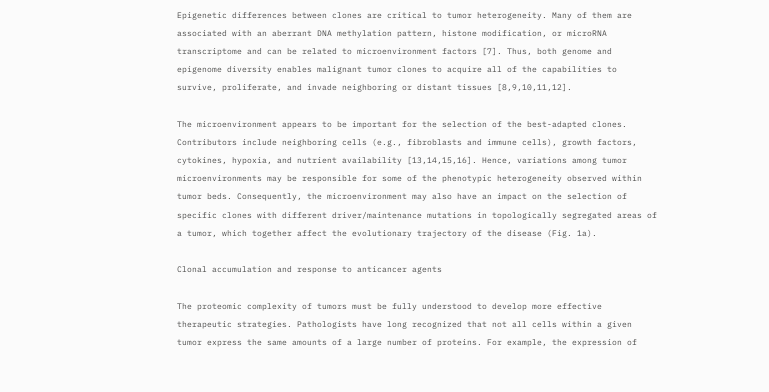Epigenetic differences between clones are critical to tumor heterogeneity. Many of them are associated with an aberrant DNA methylation pattern, histone modification, or microRNA transcriptome and can be related to microenvironment factors [7]. Thus, both genome and epigenome diversity enables malignant tumor clones to acquire all of the capabilities to survive, proliferate, and invade neighboring or distant tissues [8,9,10,11,12].

The microenvironment appears to be important for the selection of the best-adapted clones. Contributors include neighboring cells (e.g., fibroblasts and immune cells), growth factors, cytokines, hypoxia, and nutrient availability [13,14,15,16]. Hence, variations among tumor microenvironments may be responsible for some of the phenotypic heterogeneity observed within tumor beds. Consequently, the microenvironment may also have an impact on the selection of specific clones with different driver/maintenance mutations in topologically segregated areas of a tumor, which together affect the evolutionary trajectory of the disease (Fig. 1a).

Clonal accumulation and response to anticancer agents

The proteomic complexity of tumors must be fully understood to develop more effective therapeutic strategies. Pathologists have long recognized that not all cells within a given tumor express the same amounts of a large number of proteins. For example, the expression of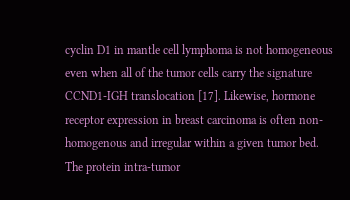cyclin D1 in mantle cell lymphoma is not homogeneous even when all of the tumor cells carry the signature CCND1-IGH translocation [17]. Likewise, hormone receptor expression in breast carcinoma is often non-homogenous and irregular within a given tumor bed. The protein intra-tumor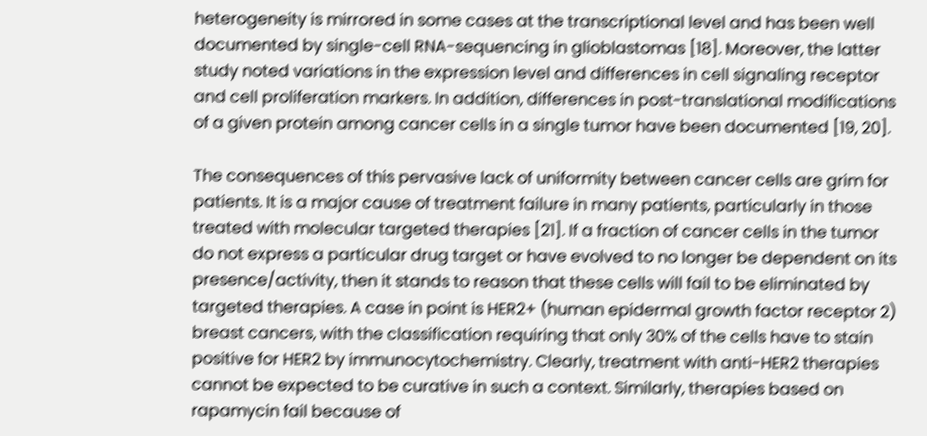heterogeneity is mirrored in some cases at the transcriptional level and has been well documented by single-cell RNA-sequencing in glioblastomas [18]. Moreover, the latter study noted variations in the expression level and differences in cell signaling receptor and cell proliferation markers. In addition, differences in post-translational modifications of a given protein among cancer cells in a single tumor have been documented [19, 20].

The consequences of this pervasive lack of uniformity between cancer cells are grim for patients. It is a major cause of treatment failure in many patients, particularly in those treated with molecular targeted therapies [21]. If a fraction of cancer cells in the tumor do not express a particular drug target or have evolved to no longer be dependent on its presence/activity, then it stands to reason that these cells will fail to be eliminated by targeted therapies. A case in point is HER2+ (human epidermal growth factor receptor 2) breast cancers, with the classification requiring that only 30% of the cells have to stain positive for HER2 by immunocytochemistry. Clearly, treatment with anti-HER2 therapies cannot be expected to be curative in such a context. Similarly, therapies based on rapamycin fail because of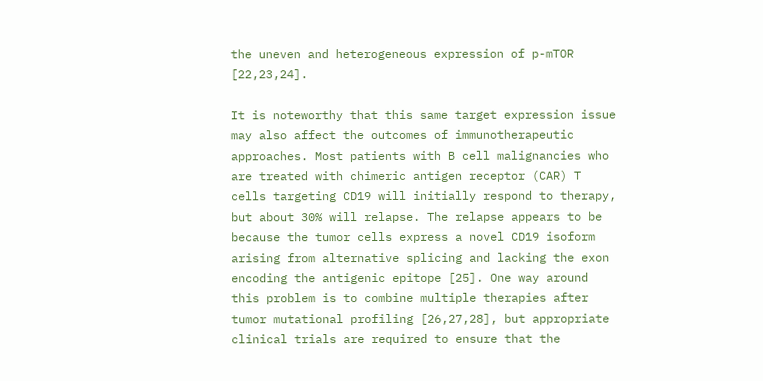the uneven and heterogeneous expression of p-mTOR [22,23,24].

It is noteworthy that this same target expression issue may also affect the outcomes of immunotherapeutic approaches. Most patients with B cell malignancies who are treated with chimeric antigen receptor (CAR) T cells targeting CD19 will initially respond to therapy, but about 30% will relapse. The relapse appears to be because the tumor cells express a novel CD19 isoform arising from alternative splicing and lacking the exon encoding the antigenic epitope [25]. One way around this problem is to combine multiple therapies after tumor mutational profiling [26,27,28], but appropriate clinical trials are required to ensure that the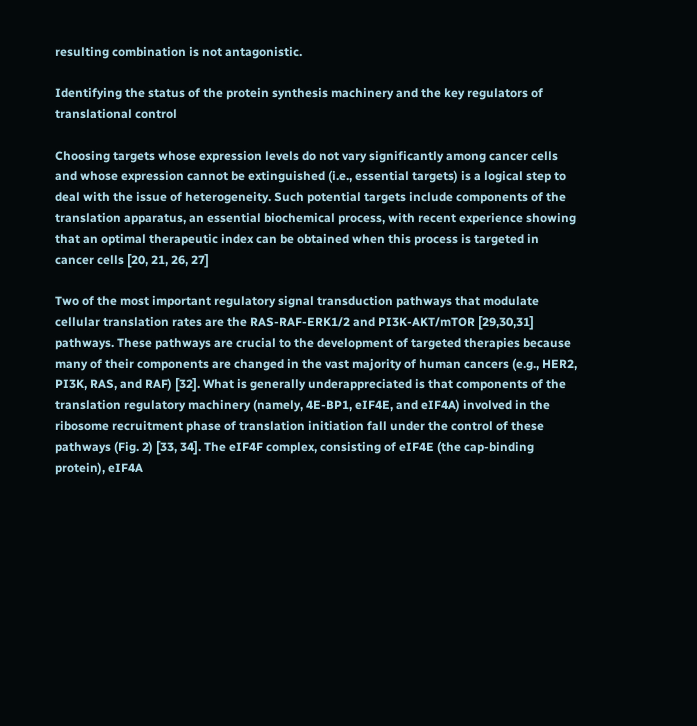resulting combination is not antagonistic.

Identifying the status of the protein synthesis machinery and the key regulators of translational control

Choosing targets whose expression levels do not vary significantly among cancer cells and whose expression cannot be extinguished (i.e., essential targets) is a logical step to deal with the issue of heterogeneity. Such potential targets include components of the translation apparatus, an essential biochemical process, with recent experience showing that an optimal therapeutic index can be obtained when this process is targeted in cancer cells [20, 21, 26, 27]

Two of the most important regulatory signal transduction pathways that modulate cellular translation rates are the RAS-RAF-ERK1/2 and PI3K-AKT/mTOR [29,30,31] pathways. These pathways are crucial to the development of targeted therapies because many of their components are changed in the vast majority of human cancers (e.g., HER2, PI3K, RAS, and RAF) [32]. What is generally underappreciated is that components of the translation regulatory machinery (namely, 4E-BP1, eIF4E, and eIF4A) involved in the ribosome recruitment phase of translation initiation fall under the control of these pathways (Fig. 2) [33, 34]. The eIF4F complex, consisting of eIF4E (the cap-binding protein), eIF4A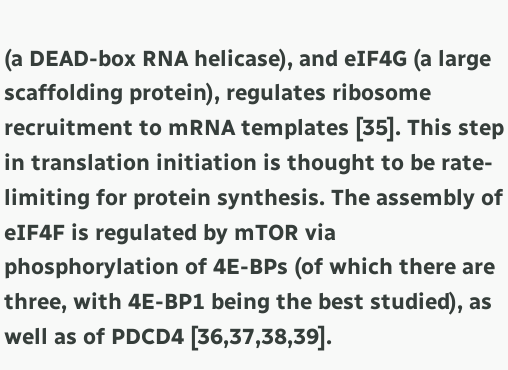(a DEAD-box RNA helicase), and eIF4G (a large scaffolding protein), regulates ribosome recruitment to mRNA templates [35]. This step in translation initiation is thought to be rate-limiting for protein synthesis. The assembly of eIF4F is regulated by mTOR via phosphorylation of 4E-BPs (of which there are three, with 4E-BP1 being the best studied), as well as of PDCD4 [36,37,38,39].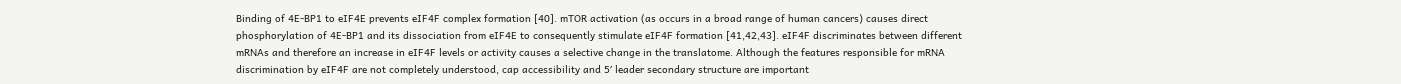Binding of 4E-BP1 to eIF4E prevents eIF4F complex formation [40]. mTOR activation (as occurs in a broad range of human cancers) causes direct phosphorylation of 4E-BP1 and its dissociation from eIF4E to consequently stimulate eIF4F formation [41,42,43]. eIF4F discriminates between different mRNAs and therefore an increase in eIF4F levels or activity causes a selective change in the translatome. Although the features responsible for mRNA discrimination by eIF4F are not completely understood, cap accessibility and 5′ leader secondary structure are important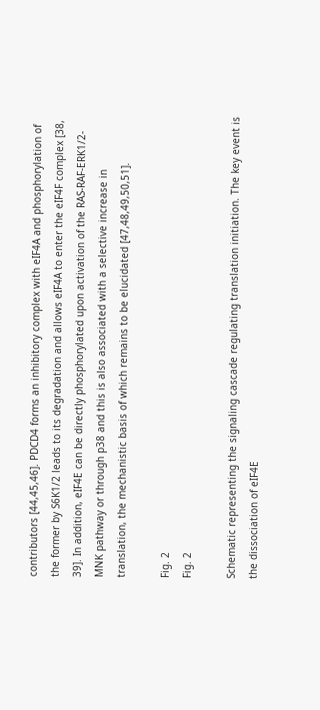contributors [44,45,46]. PDCD4 forms an inhibitory complex with eIF4A and phosphorylation of the former by S6K1/2 leads to its degradation and allows eIF4A to enter the eIF4F complex [38, 39]. In addition, eIF4E can be directly phosphorylated upon activation of the RAS-RAF-ERK1/2-MNK pathway or through p38 and this is also associated with a selective increase in translation, the mechanistic basis of which remains to be elucidated [47,48,49,50,51].

Fig. 2
Fig. 2

Schematic representing the signaling cascade regulating translation initiation. The key event is the dissociation of eIF4E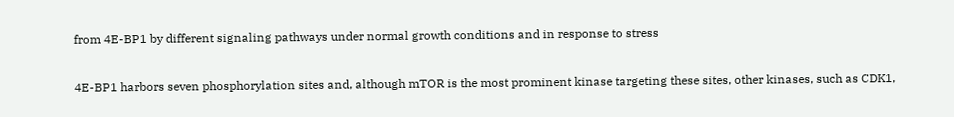from 4E-BP1 by different signaling pathways under normal growth conditions and in response to stress

4E-BP1 harbors seven phosphorylation sites and, although mTOR is the most prominent kinase targeting these sites, other kinases, such as CDK1,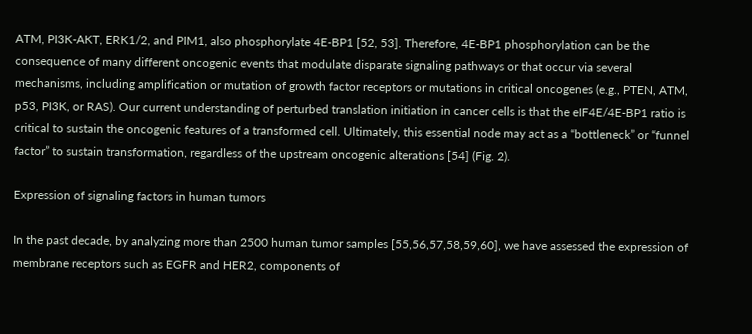ATM, PI3K-AKT, ERK1/2, and PIM1, also phosphorylate 4E-BP1 [52, 53]. Therefore, 4E-BP1 phosphorylation can be the consequence of many different oncogenic events that modulate disparate signaling pathways or that occur via several mechanisms, including amplification or mutation of growth factor receptors or mutations in critical oncogenes (e.g., PTEN, ATM, p53, PI3K, or RAS). Our current understanding of perturbed translation initiation in cancer cells is that the eIF4E/4E-BP1 ratio is critical to sustain the oncogenic features of a transformed cell. Ultimately, this essential node may act as a “bottleneck” or “funnel factor” to sustain transformation, regardless of the upstream oncogenic alterations [54] (Fig. 2).

Expression of signaling factors in human tumors

In the past decade, by analyzing more than 2500 human tumor samples [55,56,57,58,59,60], we have assessed the expression of membrane receptors such as EGFR and HER2, components of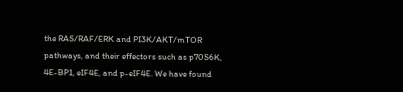the RAS/RAF/ERK and PI3K/AKT/mTOR pathways, and their effectors such as p70S6K, 4E-BP1, eIF4E, and p-eIF4E. We have found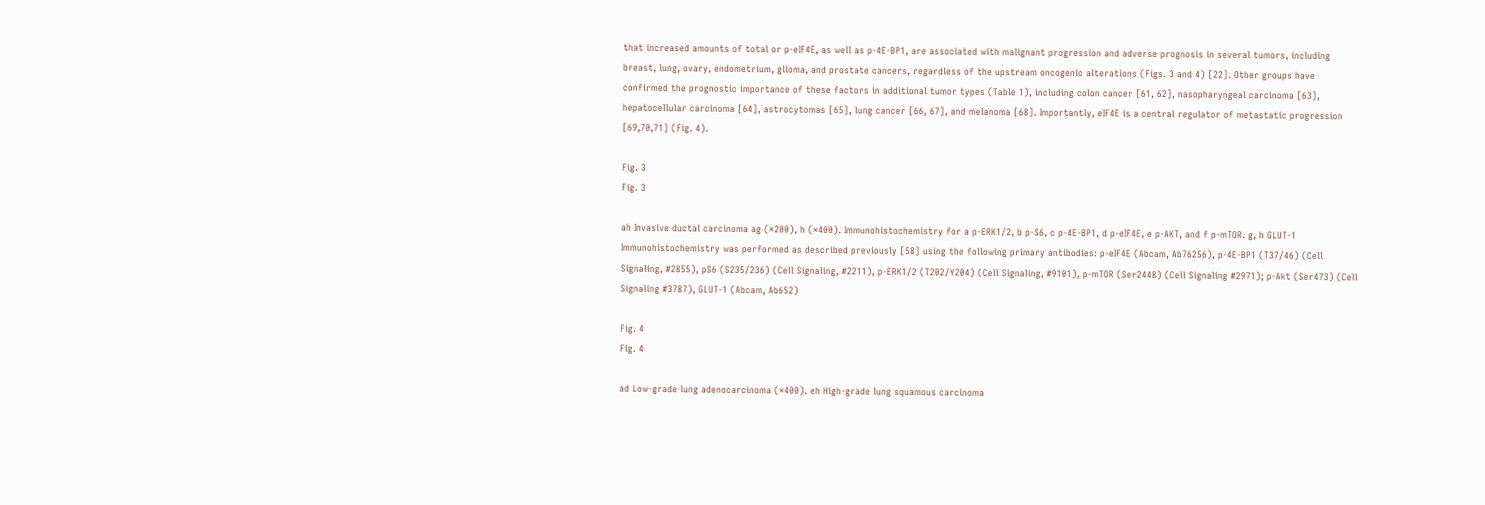that increased amounts of total or p-eIF4E, as well as p-4E-BP1, are associated with malignant progression and adverse prognosis in several tumors, including breast, lung, ovary, endometrium, glioma, and prostate cancers, regardless of the upstream oncogenic alterations (Figs. 3 and 4) [22]. Other groups have confirmed the prognostic importance of these factors in additional tumor types (Table 1), including colon cancer [61, 62], nasopharyngeal carcinoma [63], hepatocellular carcinoma [64], astrocytomas [65], lung cancer [66, 67], and melanoma [68]. Importantly, eIF4E is a central regulator of metastatic progression [69,70,71] (Fig. 4).

Fig. 3
Fig. 3

ah Invasive ductal carcinoma ag (×200), h (×400). Immunohistochemistry for a p-ERK1/2, b p-S6, c p-4E-BP1, d p-eIF4E, e p-AKT, and f p-mTOR. g, h GLUT-1 Immunohistochemistry was performed as described previously [58] using the following primary antibodies: p-eIF4E (Abcam, Ab76256), p-4E-BP1 (T37/46) (Cell Signaling, #2855), pS6 (S235/236) (Cell Signaling, #2211), p-ERK1/2 (T202/Y204) (Cell Signaling, #9101), p-mTOR (Ser2448) (Cell Signaling #2971); p-Akt (Ser473) (Cell Signaling #3787), GLUT-1 (Abcam, Ab652)

Fig. 4
Fig. 4

ad Low-grade lung adenocarcinoma (×400). eh High-grade lung squamous carcinoma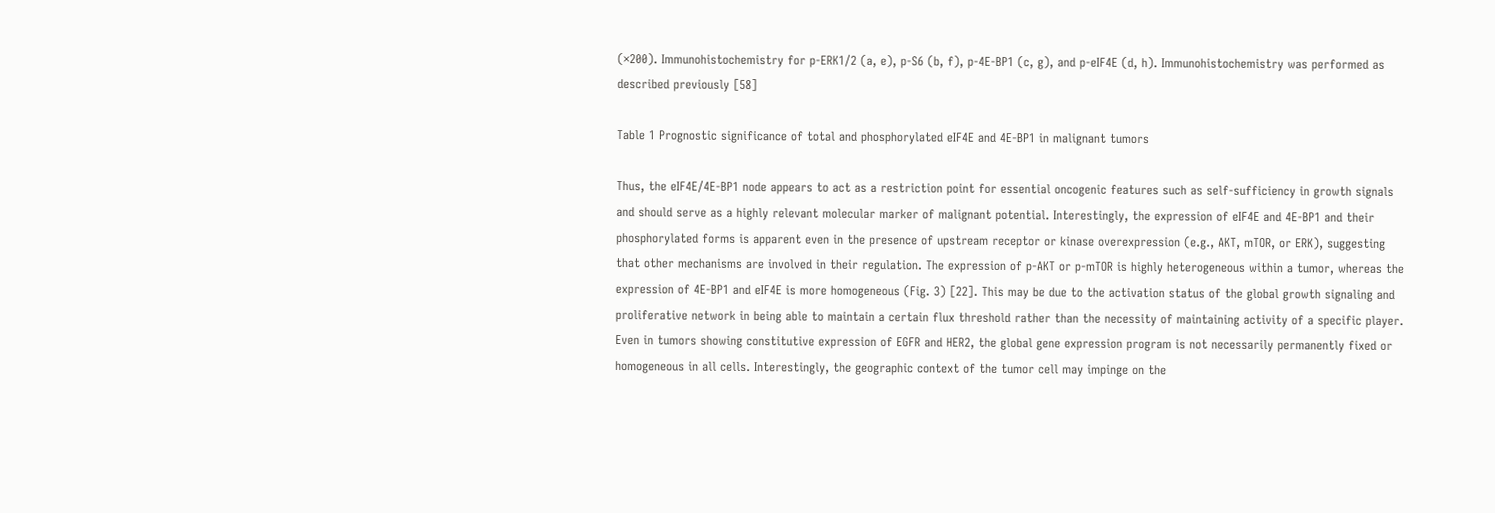(×200). Immunohistochemistry for p-ERK1/2 (a, e), p-S6 (b, f), p-4E-BP1 (c, g), and p-eIF4E (d, h). Immunohistochemistry was performed as described previously [58]

Table 1 Prognostic significance of total and phosphorylated eIF4E and 4E‐BP1 in malignant tumors

Thus, the eIF4E/4E-BP1 node appears to act as a restriction point for essential oncogenic features such as self-sufficiency in growth signals and should serve as a highly relevant molecular marker of malignant potential. Interestingly, the expression of eIF4E and 4E-BP1 and their phosphorylated forms is apparent even in the presence of upstream receptor or kinase overexpression (e.g., AKT, mTOR, or ERK), suggesting that other mechanisms are involved in their regulation. The expression of p-AKT or p-mTOR is highly heterogeneous within a tumor, whereas the expression of 4E-BP1 and eIF4E is more homogeneous (Fig. 3) [22]. This may be due to the activation status of the global growth signaling and proliferative network in being able to maintain a certain flux threshold rather than the necessity of maintaining activity of a specific player. Even in tumors showing constitutive expression of EGFR and HER2, the global gene expression program is not necessarily permanently fixed or homogeneous in all cells. Interestingly, the geographic context of the tumor cell may impinge on the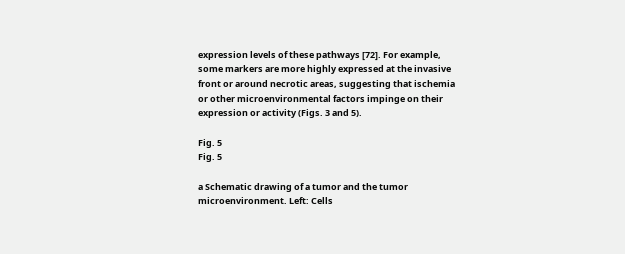expression levels of these pathways [72]. For example, some markers are more highly expressed at the invasive front or around necrotic areas, suggesting that ischemia or other microenvironmental factors impinge on their expression or activity (Figs. 3 and 5).

Fig. 5
Fig. 5

a Schematic drawing of a tumor and the tumor microenvironment. Left: Cells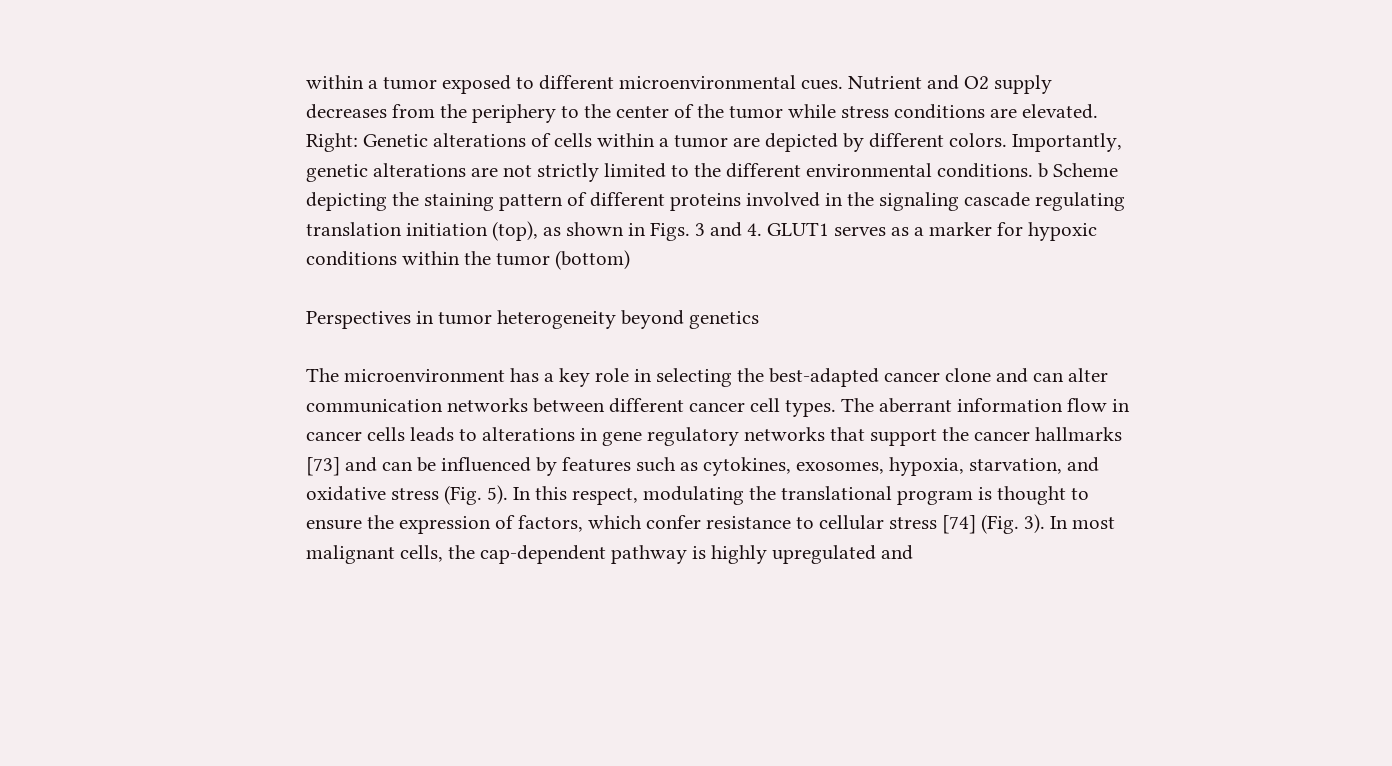within a tumor exposed to different microenvironmental cues. Nutrient and O2 supply decreases from the periphery to the center of the tumor while stress conditions are elevated. Right: Genetic alterations of cells within a tumor are depicted by different colors. Importantly, genetic alterations are not strictly limited to the different environmental conditions. b Scheme depicting the staining pattern of different proteins involved in the signaling cascade regulating translation initiation (top), as shown in Figs. 3 and 4. GLUT1 serves as a marker for hypoxic conditions within the tumor (bottom)

Perspectives in tumor heterogeneity beyond genetics

The microenvironment has a key role in selecting the best-adapted cancer clone and can alter communication networks between different cancer cell types. The aberrant information flow in cancer cells leads to alterations in gene regulatory networks that support the cancer hallmarks [73] and can be influenced by features such as cytokines, exosomes, hypoxia, starvation, and oxidative stress (Fig. 5). In this respect, modulating the translational program is thought to ensure the expression of factors, which confer resistance to cellular stress [74] (Fig. 3). In most malignant cells, the cap-dependent pathway is highly upregulated and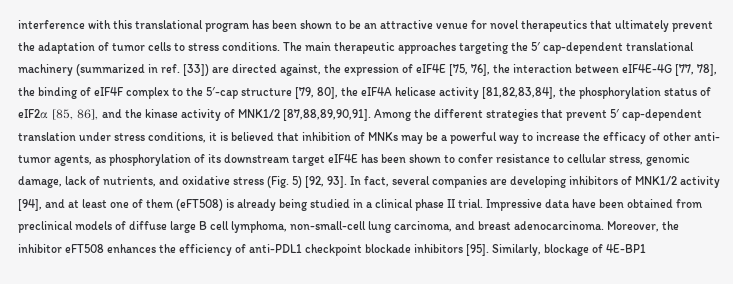interference with this translational program has been shown to be an attractive venue for novel therapeutics that ultimately prevent the adaptation of tumor cells to stress conditions. The main therapeutic approaches targeting the 5′ cap-dependent translational machinery (summarized in ref. [33]) are directed against, the expression of eIF4E [75, 76], the interaction between eIF4E-4G [77, 78], the binding of eIF4F complex to the 5′-cap structure [79, 80], the eIF4A helicase activity [81,82,83,84], the phosphorylation status of eIF2α [85, 86], and the kinase activity of MNK1/2 [87,88,89,90,91]. Among the different strategies that prevent 5′ cap-dependent translation under stress conditions, it is believed that inhibition of MNKs may be a powerful way to increase the efficacy of other anti-tumor agents, as phosphorylation of its downstream target eIF4E has been shown to confer resistance to cellular stress, genomic damage, lack of nutrients, and oxidative stress (Fig. 5) [92, 93]. In fact, several companies are developing inhibitors of MNK1/2 activity [94], and at least one of them (eFT508) is already being studied in a clinical phase II trial. Impressive data have been obtained from preclinical models of diffuse large B cell lymphoma, non-small-cell lung carcinoma, and breast adenocarcinoma. Moreover, the inhibitor eFT508 enhances the efficiency of anti-PDL1 checkpoint blockade inhibitors [95]. Similarly, blockage of 4E-BP1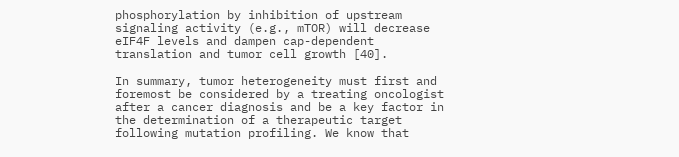phosphorylation by inhibition of upstream signaling activity (e.g., mTOR) will decrease eIF4F levels and dampen cap-dependent translation and tumor cell growth [40].

In summary, tumor heterogeneity must first and foremost be considered by a treating oncologist after a cancer diagnosis and be a key factor in the determination of a therapeutic target following mutation profiling. We know that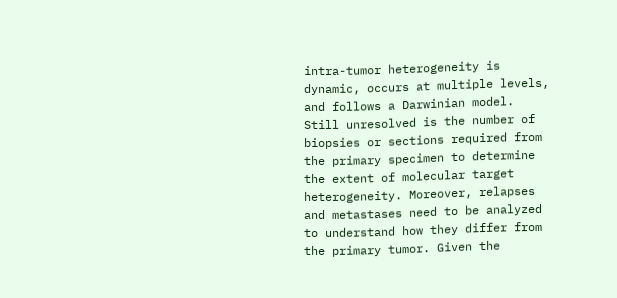intra-tumor heterogeneity is dynamic, occurs at multiple levels, and follows a Darwinian model. Still unresolved is the number of biopsies or sections required from the primary specimen to determine the extent of molecular target heterogeneity. Moreover, relapses and metastases need to be analyzed to understand how they differ from the primary tumor. Given the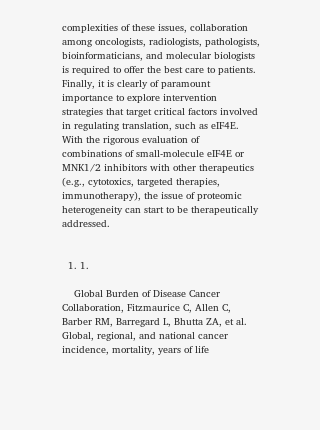complexities of these issues, collaboration among oncologists, radiologists, pathologists, bioinformaticians, and molecular biologists is required to offer the best care to patients. Finally, it is clearly of paramount importance to explore intervention strategies that target critical factors involved in regulating translation, such as eIF4E. With the rigorous evaluation of combinations of small-molecule eIF4E or MNK1/2 inhibitors with other therapeutics (e.g., cytotoxics, targeted therapies, immunotherapy), the issue of proteomic heterogeneity can start to be therapeutically addressed.


  1. 1.

    Global Burden of Disease Cancer Collaboration, Fitzmaurice C, Allen C, Barber RM, Barregard L, Bhutta ZA, et al. Global, regional, and national cancer incidence, mortality, years of life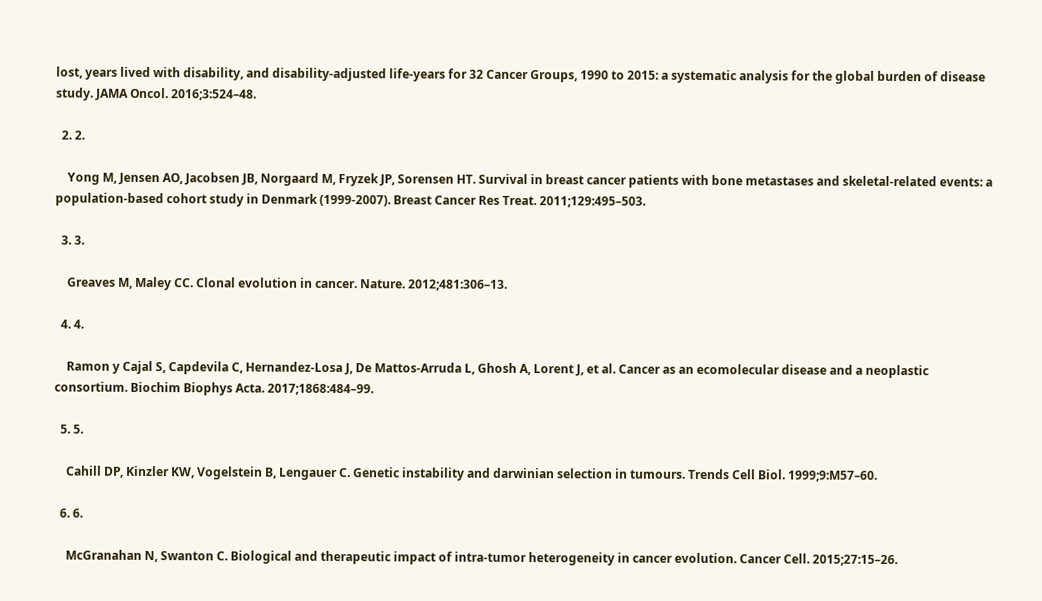lost, years lived with disability, and disability-adjusted life-years for 32 Cancer Groups, 1990 to 2015: a systematic analysis for the global burden of disease study. JAMA Oncol. 2016;3:524–48.

  2. 2.

    Yong M, Jensen AO, Jacobsen JB, Norgaard M, Fryzek JP, Sorensen HT. Survival in breast cancer patients with bone metastases and skeletal-related events: a population-based cohort study in Denmark (1999-2007). Breast Cancer Res Treat. 2011;129:495–503.

  3. 3.

    Greaves M, Maley CC. Clonal evolution in cancer. Nature. 2012;481:306–13.

  4. 4.

    Ramon y Cajal S, Capdevila C, Hernandez-Losa J, De Mattos-Arruda L, Ghosh A, Lorent J, et al. Cancer as an ecomolecular disease and a neoplastic consortium. Biochim Biophys Acta. 2017;1868:484–99.

  5. 5.

    Cahill DP, Kinzler KW, Vogelstein B, Lengauer C. Genetic instability and darwinian selection in tumours. Trends Cell Biol. 1999;9:M57–60.

  6. 6.

    McGranahan N, Swanton C. Biological and therapeutic impact of intra-tumor heterogeneity in cancer evolution. Cancer Cell. 2015;27:15–26.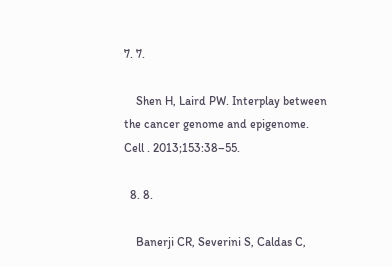7. 7.

    Shen H, Laird PW. Interplay between the cancer genome and epigenome. Cell . 2013;153:38–55.

  8. 8.

    Banerji CR, Severini S, Caldas C,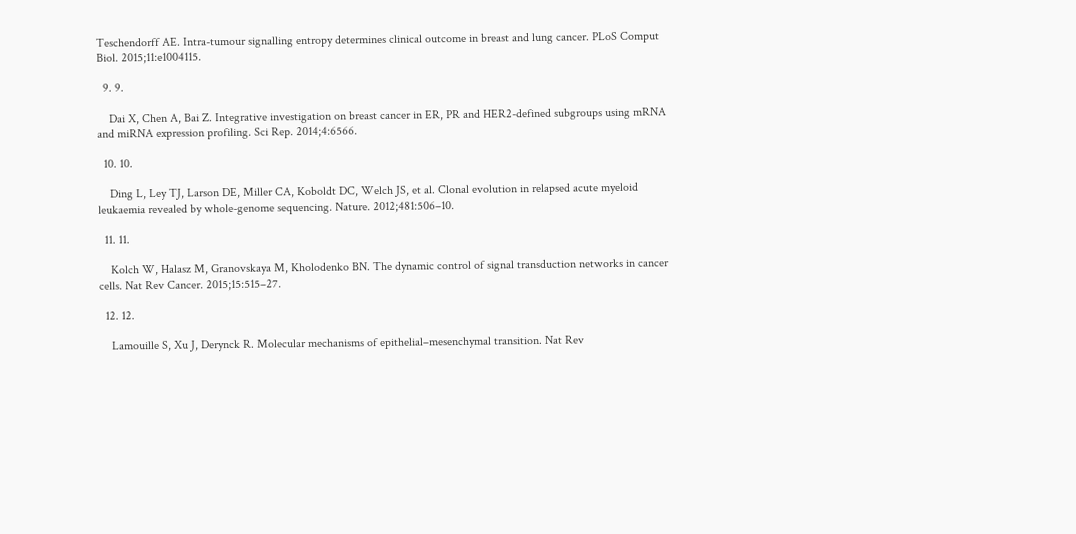Teschendorff AE. Intra-tumour signalling entropy determines clinical outcome in breast and lung cancer. PLoS Comput Biol. 2015;11:e1004115.

  9. 9.

    Dai X, Chen A, Bai Z. Integrative investigation on breast cancer in ER, PR and HER2-defined subgroups using mRNA and miRNA expression profiling. Sci Rep. 2014;4:6566.

  10. 10.

    Ding L, Ley TJ, Larson DE, Miller CA, Koboldt DC, Welch JS, et al. Clonal evolution in relapsed acute myeloid leukaemia revealed by whole-genome sequencing. Nature. 2012;481:506–10.

  11. 11.

    Kolch W, Halasz M, Granovskaya M, Kholodenko BN. The dynamic control of signal transduction networks in cancer cells. Nat Rev Cancer. 2015;15:515–27.

  12. 12.

    Lamouille S, Xu J, Derynck R. Molecular mechanisms of epithelial–mesenchymal transition. Nat Rev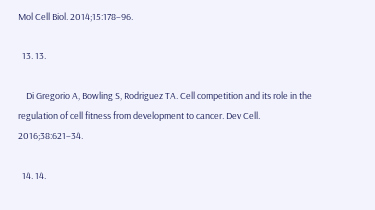Mol Cell Biol. 2014;15:178–96.

  13. 13.

    Di Gregorio A, Bowling S, Rodriguez TA. Cell competition and its role in the regulation of cell fitness from development to cancer. Dev Cell. 2016;38:621–34.

  14. 14.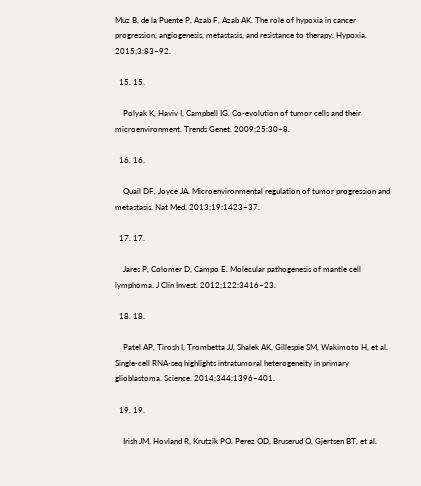Muz B, de la Puente P, Azab F, Azab AK. The role of hypoxia in cancer progression, angiogenesis, metastasis, and resistance to therapy. Hypoxia. 2015;3:83–92.

  15. 15.

    Polyak K, Haviv I, Campbell IG. Co-evolution of tumor cells and their microenvironment. Trends Genet. 2009;25:30–8.

  16. 16.

    Quail DF, Joyce JA. Microenvironmental regulation of tumor progression and metastasis. Nat Med. 2013;19:1423–37.

  17. 17.

    Jares P, Colomer D, Campo E. Molecular pathogenesis of mantle cell lymphoma. J Clin Invest. 2012;122:3416–23.

  18. 18.

    Patel AP, Tirosh I, Trombetta JJ, Shalek AK, Gillespie SM, Wakimoto H, et al. Single-cell RNA-seq highlights intratumoral heterogeneity in primary glioblastoma. Science. 2014;344:1396–401.

  19. 19.

    Irish JM, Hovland R, Krutzik PO, Perez OD, Bruserud O, Gjertsen BT, et al.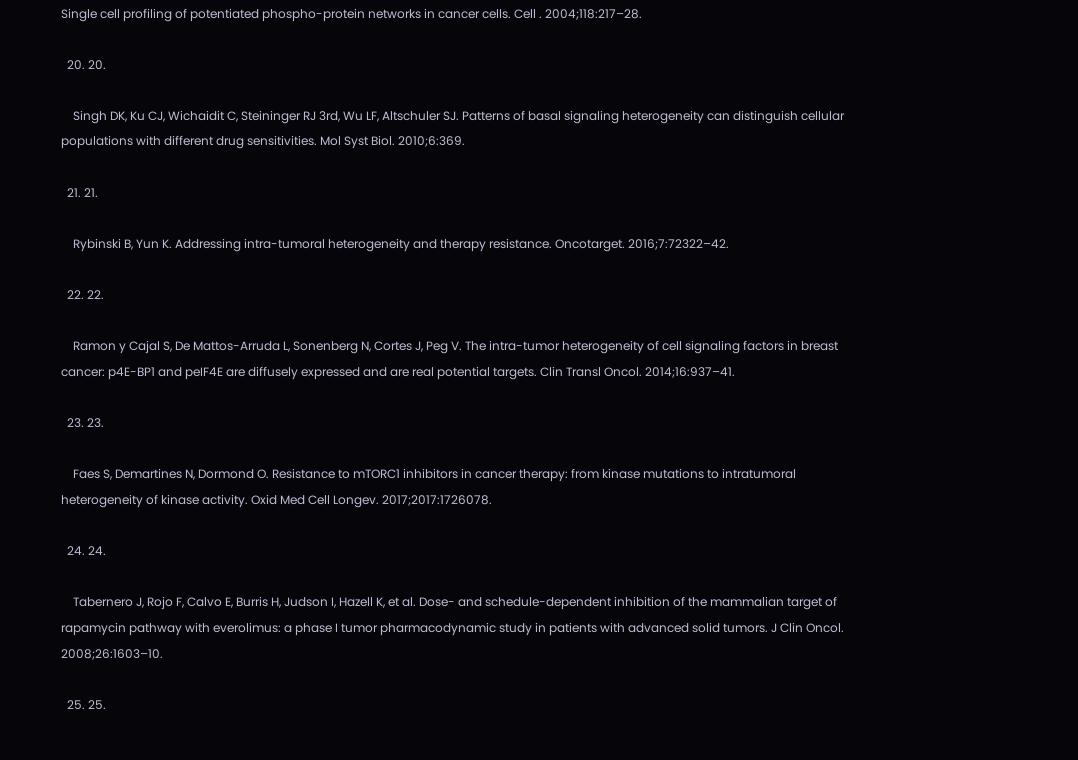Single cell profiling of potentiated phospho-protein networks in cancer cells. Cell . 2004;118:217–28.

  20. 20.

    Singh DK, Ku CJ, Wichaidit C, Steininger RJ 3rd, Wu LF, Altschuler SJ. Patterns of basal signaling heterogeneity can distinguish cellular populations with different drug sensitivities. Mol Syst Biol. 2010;6:369.

  21. 21.

    Rybinski B, Yun K. Addressing intra-tumoral heterogeneity and therapy resistance. Oncotarget. 2016;7:72322–42.

  22. 22.

    Ramon y Cajal S, De Mattos-Arruda L, Sonenberg N, Cortes J, Peg V. The intra-tumor heterogeneity of cell signaling factors in breast cancer: p4E-BP1 and peIF4E are diffusely expressed and are real potential targets. Clin Transl Oncol. 2014;16:937–41.

  23. 23.

    Faes S, Demartines N, Dormond O. Resistance to mTORC1 inhibitors in cancer therapy: from kinase mutations to intratumoral heterogeneity of kinase activity. Oxid Med Cell Longev. 2017;2017:1726078.

  24. 24.

    Tabernero J, Rojo F, Calvo E, Burris H, Judson I, Hazell K, et al. Dose- and schedule-dependent inhibition of the mammalian target of rapamycin pathway with everolimus: a phase I tumor pharmacodynamic study in patients with advanced solid tumors. J Clin Oncol. 2008;26:1603–10.

  25. 25.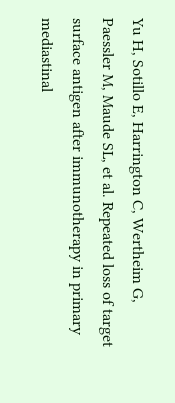Yu H, Sotillo E, Harrington C, Wertheim G, Paessler M, Maude SL, et al. Repeated loss of target surface antigen after immunotherapy in primary mediastinal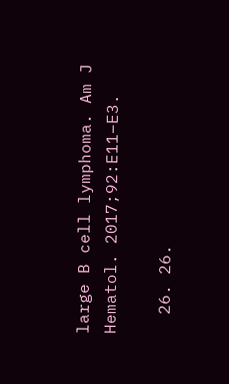large B cell lymphoma. Am J Hematol. 2017;92:E11–E3.

  26. 26.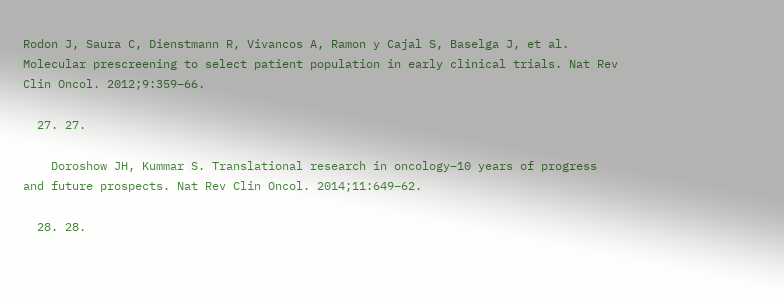Rodon J, Saura C, Dienstmann R, Vivancos A, Ramon y Cajal S, Baselga J, et al. Molecular prescreening to select patient population in early clinical trials. Nat Rev Clin Oncol. 2012;9:359–66.

  27. 27.

    Doroshow JH, Kummar S. Translational research in oncology–10 years of progress and future prospects. Nat Rev Clin Oncol. 2014;11:649–62.

  28. 28.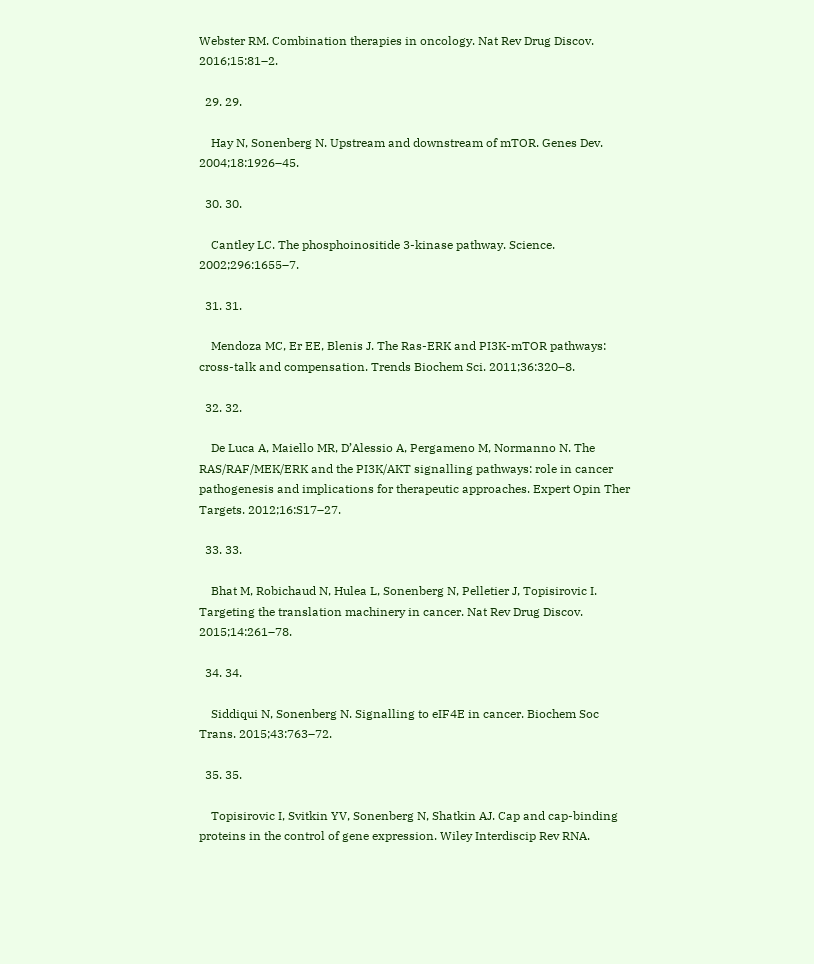Webster RM. Combination therapies in oncology. Nat Rev Drug Discov. 2016;15:81–2.

  29. 29.

    Hay N, Sonenberg N. Upstream and downstream of mTOR. Genes Dev. 2004;18:1926–45.

  30. 30.

    Cantley LC. The phosphoinositide 3-kinase pathway. Science. 2002;296:1655–7.

  31. 31.

    Mendoza MC, Er EE, Blenis J. The Ras-ERK and PI3K-mTOR pathways: cross-talk and compensation. Trends Biochem Sci. 2011;36:320–8.

  32. 32.

    De Luca A, Maiello MR, D’Alessio A, Pergameno M, Normanno N. The RAS/RAF/MEK/ERK and the PI3K/AKT signalling pathways: role in cancer pathogenesis and implications for therapeutic approaches. Expert Opin Ther Targets. 2012;16:S17–27.

  33. 33.

    Bhat M, Robichaud N, Hulea L, Sonenberg N, Pelletier J, Topisirovic I. Targeting the translation machinery in cancer. Nat Rev Drug Discov. 2015;14:261–78.

  34. 34.

    Siddiqui N, Sonenberg N. Signalling to eIF4E in cancer. Biochem Soc Trans. 2015;43:763–72.

  35. 35.

    Topisirovic I, Svitkin YV, Sonenberg N, Shatkin AJ. Cap and cap-binding proteins in the control of gene expression. Wiley Interdiscip Rev RNA.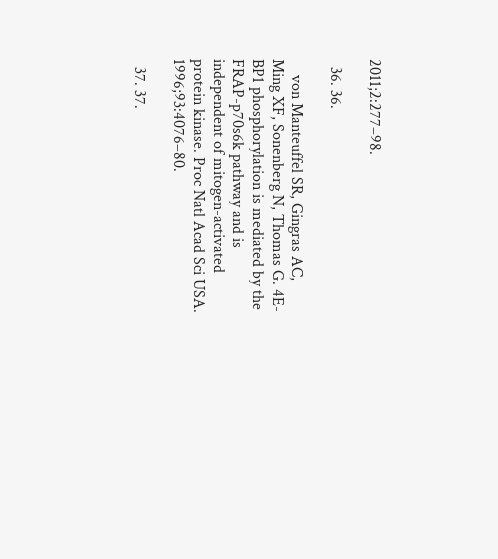2011;2:277–98.

  36. 36.

    von Manteuffel SR, Gingras AC, Ming XF, Sonenberg N, Thomas G. 4E-BP1 phosphorylation is mediated by the FRAP-p70s6k pathway and is independent of mitogen-activated protein kinase. Proc Natl Acad Sci USA. 1996;93:4076–80.

  37. 37.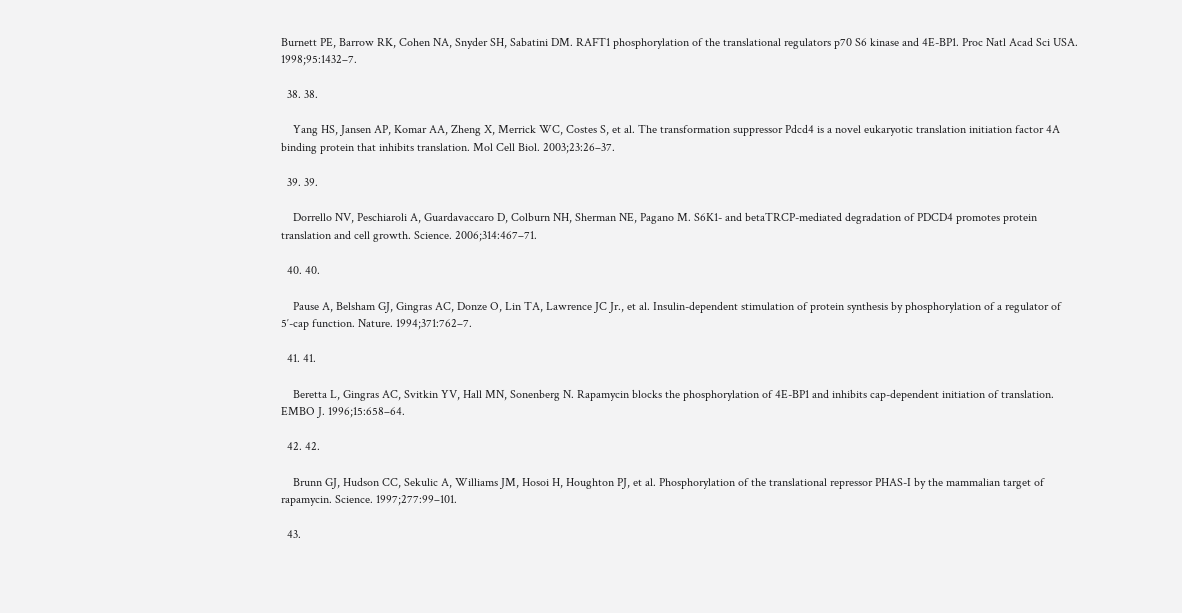Burnett PE, Barrow RK, Cohen NA, Snyder SH, Sabatini DM. RAFT1 phosphorylation of the translational regulators p70 S6 kinase and 4E-BP1. Proc Natl Acad Sci USA. 1998;95:1432–7.

  38. 38.

    Yang HS, Jansen AP, Komar AA, Zheng X, Merrick WC, Costes S, et al. The transformation suppressor Pdcd4 is a novel eukaryotic translation initiation factor 4A binding protein that inhibits translation. Mol Cell Biol. 2003;23:26–37.

  39. 39.

    Dorrello NV, Peschiaroli A, Guardavaccaro D, Colburn NH, Sherman NE, Pagano M. S6K1- and betaTRCP-mediated degradation of PDCD4 promotes protein translation and cell growth. Science. 2006;314:467–71.

  40. 40.

    Pause A, Belsham GJ, Gingras AC, Donze O, Lin TA, Lawrence JC Jr., et al. Insulin-dependent stimulation of protein synthesis by phosphorylation of a regulator of 5′-cap function. Nature. 1994;371:762–7.

  41. 41.

    Beretta L, Gingras AC, Svitkin YV, Hall MN, Sonenberg N. Rapamycin blocks the phosphorylation of 4E-BP1 and inhibits cap-dependent initiation of translation. EMBO J. 1996;15:658–64.

  42. 42.

    Brunn GJ, Hudson CC, Sekulic A, Williams JM, Hosoi H, Houghton PJ, et al. Phosphorylation of the translational repressor PHAS-I by the mammalian target of rapamycin. Science. 1997;277:99–101.

  43.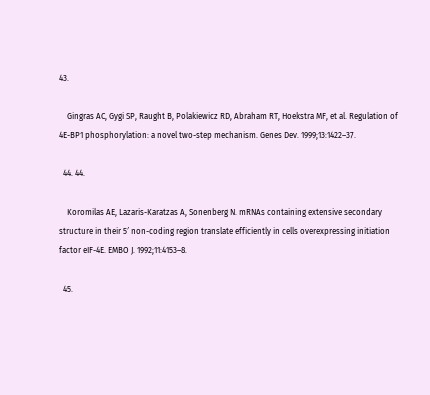43.

    Gingras AC, Gygi SP, Raught B, Polakiewicz RD, Abraham RT, Hoekstra MF, et al. Regulation of 4E-BP1 phosphorylation: a novel two-step mechanism. Genes Dev. 1999;13:1422–37.

  44. 44.

    Koromilas AE, Lazaris-Karatzas A, Sonenberg N. mRNAs containing extensive secondary structure in their 5′ non-coding region translate efficiently in cells overexpressing initiation factor eIF-4E. EMBO J. 1992;11:4153–8.

  45.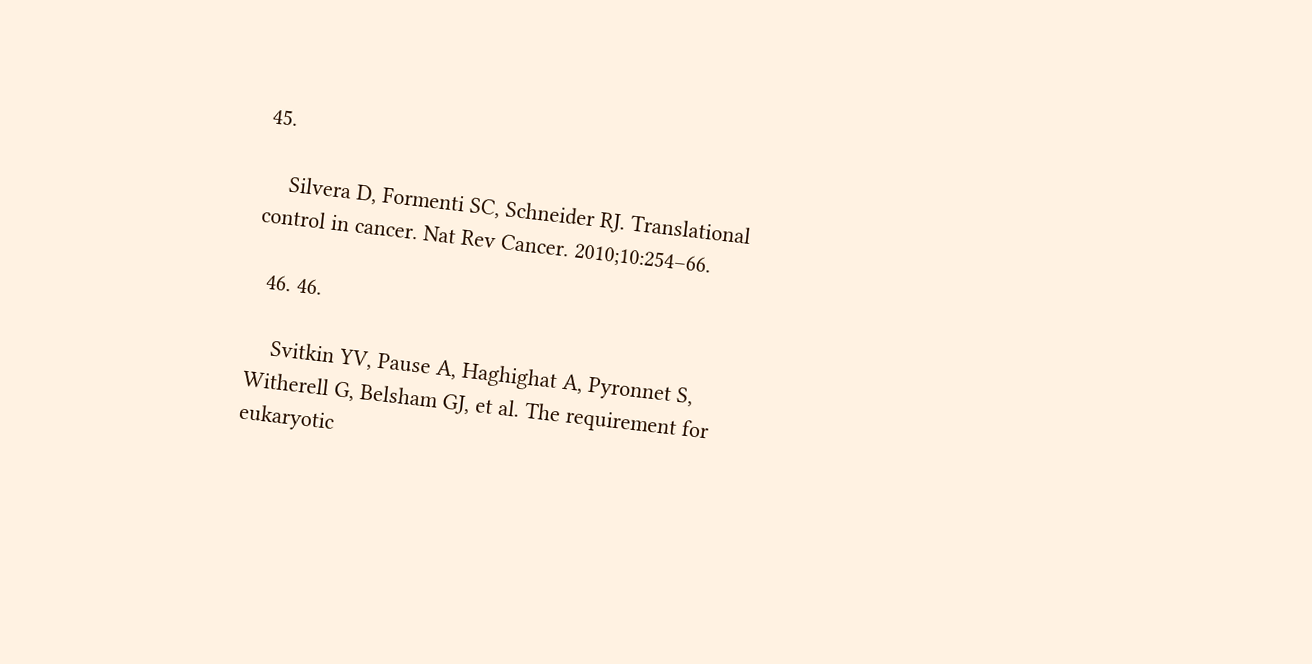45.

    Silvera D, Formenti SC, Schneider RJ. Translational control in cancer. Nat Rev Cancer. 2010;10:254–66.

  46. 46.

    Svitkin YV, Pause A, Haghighat A, Pyronnet S, Witherell G, Belsham GJ, et al. The requirement for eukaryotic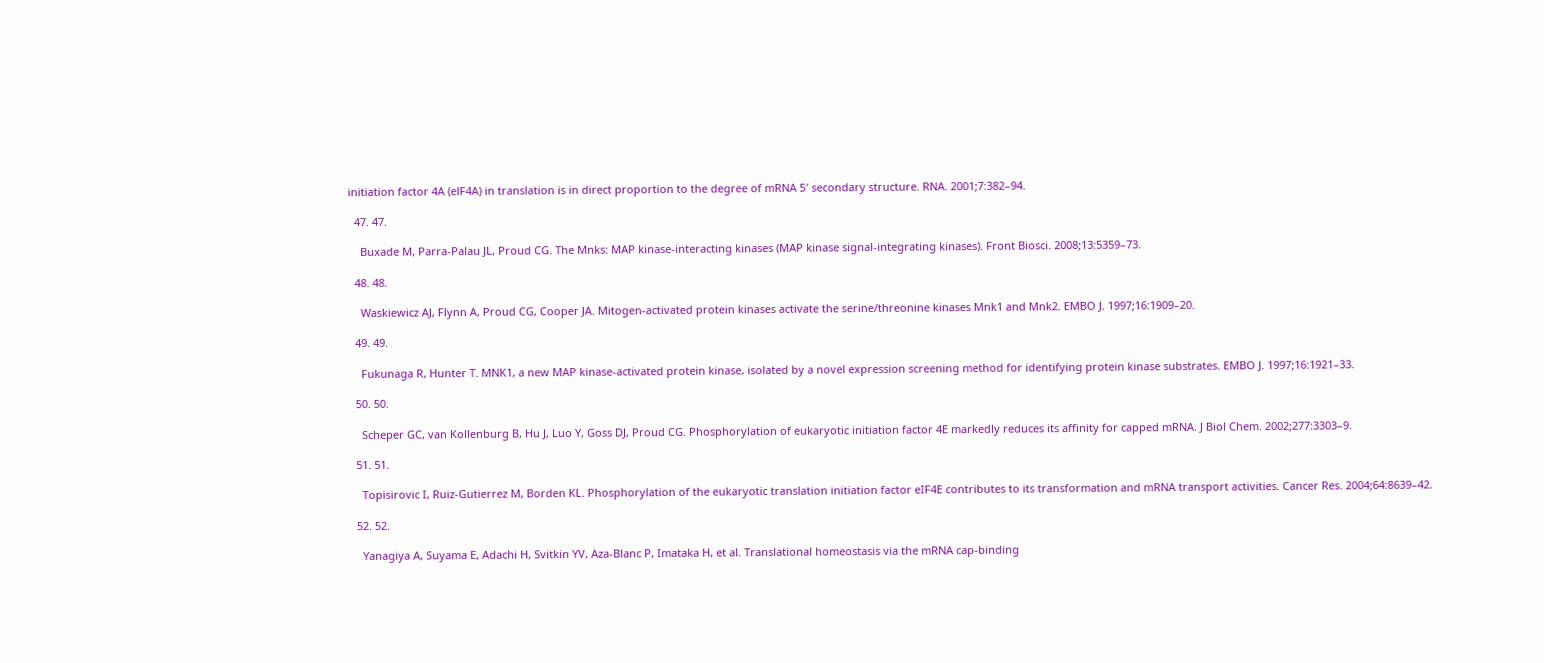initiation factor 4A (elF4A) in translation is in direct proportion to the degree of mRNA 5′ secondary structure. RNA. 2001;7:382–94.

  47. 47.

    Buxade M, Parra-Palau JL, Proud CG. The Mnks: MAP kinase-interacting kinases (MAP kinase signal-integrating kinases). Front Biosci. 2008;13:5359–73.

  48. 48.

    Waskiewicz AJ, Flynn A, Proud CG, Cooper JA. Mitogen-activated protein kinases activate the serine/threonine kinases Mnk1 and Mnk2. EMBO J. 1997;16:1909–20.

  49. 49.

    Fukunaga R, Hunter T. MNK1, a new MAP kinase-activated protein kinase, isolated by a novel expression screening method for identifying protein kinase substrates. EMBO J. 1997;16:1921–33.

  50. 50.

    Scheper GC, van Kollenburg B, Hu J, Luo Y, Goss DJ, Proud CG. Phosphorylation of eukaryotic initiation factor 4E markedly reduces its affinity for capped mRNA. J Biol Chem. 2002;277:3303–9.

  51. 51.

    Topisirovic I, Ruiz-Gutierrez M, Borden KL. Phosphorylation of the eukaryotic translation initiation factor eIF4E contributes to its transformation and mRNA transport activities. Cancer Res. 2004;64:8639–42.

  52. 52.

    Yanagiya A, Suyama E, Adachi H, Svitkin YV, Aza-Blanc P, Imataka H, et al. Translational homeostasis via the mRNA cap-binding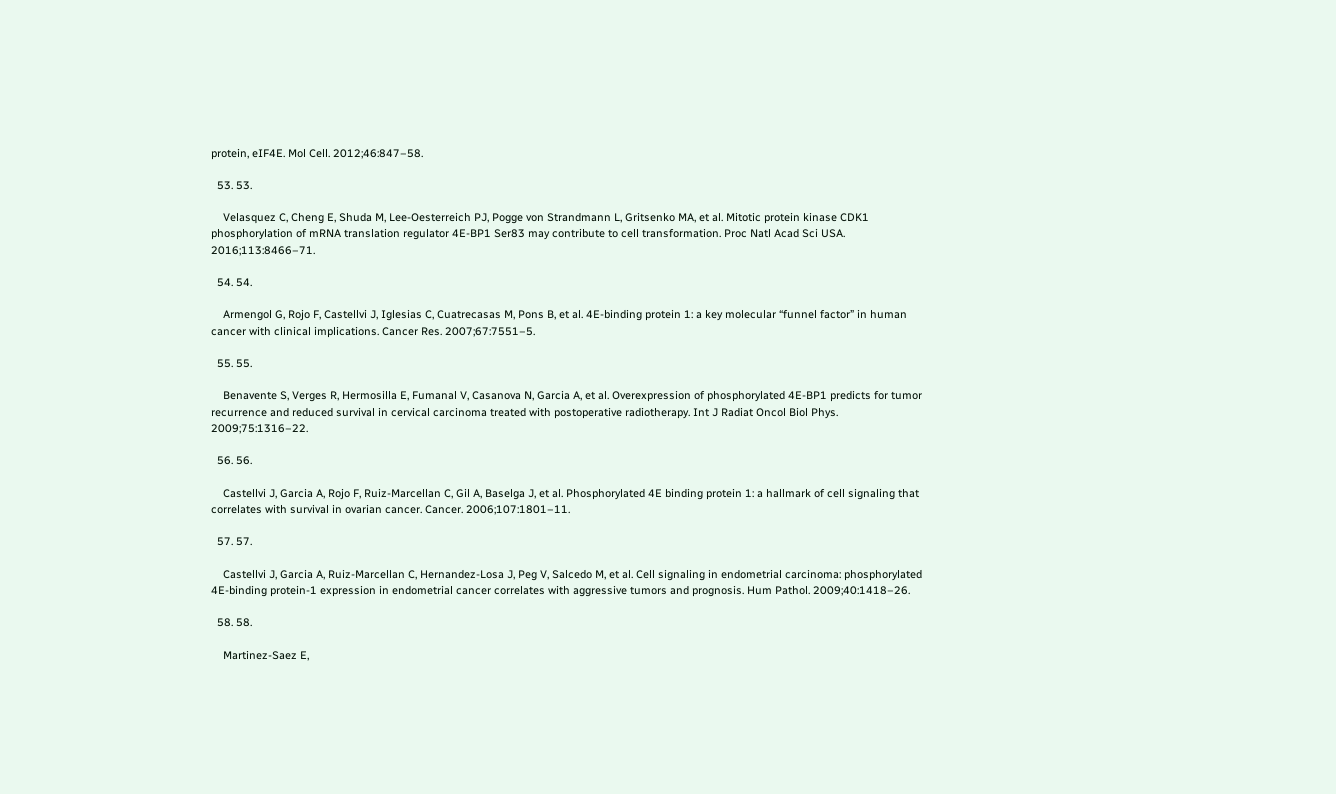protein, eIF4E. Mol Cell. 2012;46:847–58.

  53. 53.

    Velasquez C, Cheng E, Shuda M, Lee-Oesterreich PJ, Pogge von Strandmann L, Gritsenko MA, et al. Mitotic protein kinase CDK1 phosphorylation of mRNA translation regulator 4E-BP1 Ser83 may contribute to cell transformation. Proc Natl Acad Sci USA. 2016;113:8466–71.

  54. 54.

    Armengol G, Rojo F, Castellvi J, Iglesias C, Cuatrecasas M, Pons B, et al. 4E-binding protein 1: a key molecular “funnel factor” in human cancer with clinical implications. Cancer Res. 2007;67:7551–5.

  55. 55.

    Benavente S, Verges R, Hermosilla E, Fumanal V, Casanova N, Garcia A, et al. Overexpression of phosphorylated 4E-BP1 predicts for tumor recurrence and reduced survival in cervical carcinoma treated with postoperative radiotherapy. Int J Radiat Oncol Biol Phys. 2009;75:1316–22.

  56. 56.

    Castellvi J, Garcia A, Rojo F, Ruiz-Marcellan C, Gil A, Baselga J, et al. Phosphorylated 4E binding protein 1: a hallmark of cell signaling that correlates with survival in ovarian cancer. Cancer. 2006;107:1801–11.

  57. 57.

    Castellvi J, Garcia A, Ruiz-Marcellan C, Hernandez-Losa J, Peg V, Salcedo M, et al. Cell signaling in endometrial carcinoma: phosphorylated 4E-binding protein-1 expression in endometrial cancer correlates with aggressive tumors and prognosis. Hum Pathol. 2009;40:1418–26.

  58. 58.

    Martinez-Saez E,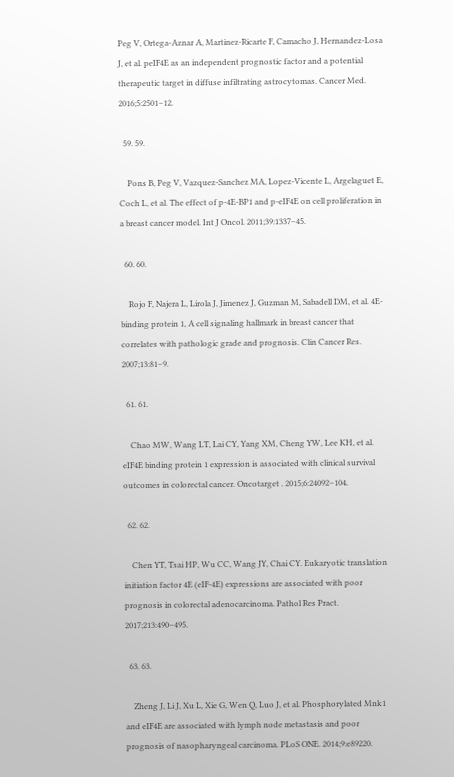Peg V, Ortega-Aznar A, Martinez-Ricarte F, Camacho J, Hernandez-Losa J, et al. peIF4E as an independent prognostic factor and a potential therapeutic target in diffuse infiltrating astrocytomas. Cancer Med. 2016;5:2501–12.

  59. 59.

    Pons B, Peg V, Vazquez-Sanchez MA, Lopez-Vicente L, Argelaguet E, Coch L, et al. The effect of p-4E-BP1 and p-eIF4E on cell proliferation in a breast cancer model. Int J Oncol. 2011;39:1337–45.

  60. 60.

    Rojo F, Najera L, Lirola J, Jimenez J, Guzman M, Sabadell DM, et al. 4E-binding protein 1, A cell signaling hallmark in breast cancer that correlates with pathologic grade and prognosis. Clin Cancer Res. 2007;13:81–9.

  61. 61.

    Chao MW, Wang LT, Lai CY, Yang XM, Cheng YW, Lee KH, et al. eIF4E binding protein 1 expression is associated with clinical survival outcomes in colorectal cancer. Oncotarget . 2015;6:24092–104.

  62. 62.

    Chen YT, Tsai HP, Wu CC, Wang JY, Chai CY. Eukaryotic translation initiation factor 4E (eIF-4E) expressions are associated with poor prognosis in colorectal adenocarcinoma. Pathol Res Pract. 2017;213:490–495.

  63. 63.

    Zheng J, Li J, Xu L, Xie G, Wen Q, Luo J, et al. Phosphorylated Mnk1 and eIF4E are associated with lymph node metastasis and poor prognosis of nasopharyngeal carcinoma. PLoS ONE. 2014;9:e89220.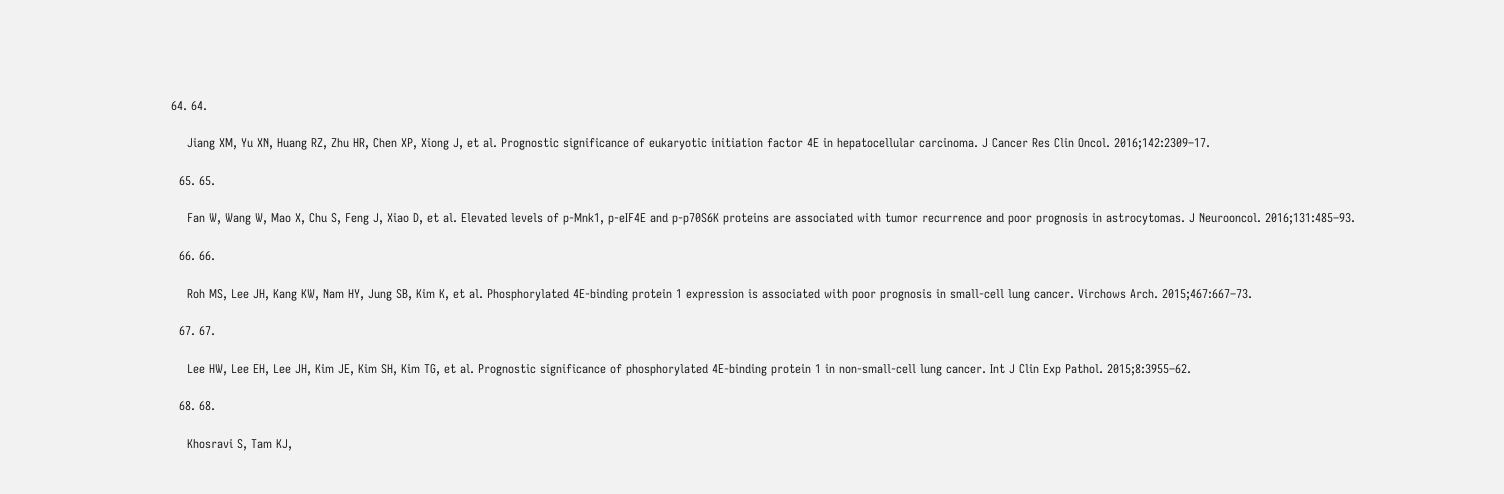64. 64.

    Jiang XM, Yu XN, Huang RZ, Zhu HR, Chen XP, Xiong J, et al. Prognostic significance of eukaryotic initiation factor 4E in hepatocellular carcinoma. J Cancer Res Clin Oncol. 2016;142:2309–17.

  65. 65.

    Fan W, Wang W, Mao X, Chu S, Feng J, Xiao D, et al. Elevated levels of p-Mnk1, p-eIF4E and p-p70S6K proteins are associated with tumor recurrence and poor prognosis in astrocytomas. J Neurooncol. 2016;131:485–93.

  66. 66.

    Roh MS, Lee JH, Kang KW, Nam HY, Jung SB, Kim K, et al. Phosphorylated 4E-binding protein 1 expression is associated with poor prognosis in small-cell lung cancer. Virchows Arch. 2015;467:667–73.

  67. 67.

    Lee HW, Lee EH, Lee JH, Kim JE, Kim SH, Kim TG, et al. Prognostic significance of phosphorylated 4E-binding protein 1 in non-small-cell lung cancer. Int J Clin Exp Pathol. 2015;8:3955–62.

  68. 68.

    Khosravi S, Tam KJ,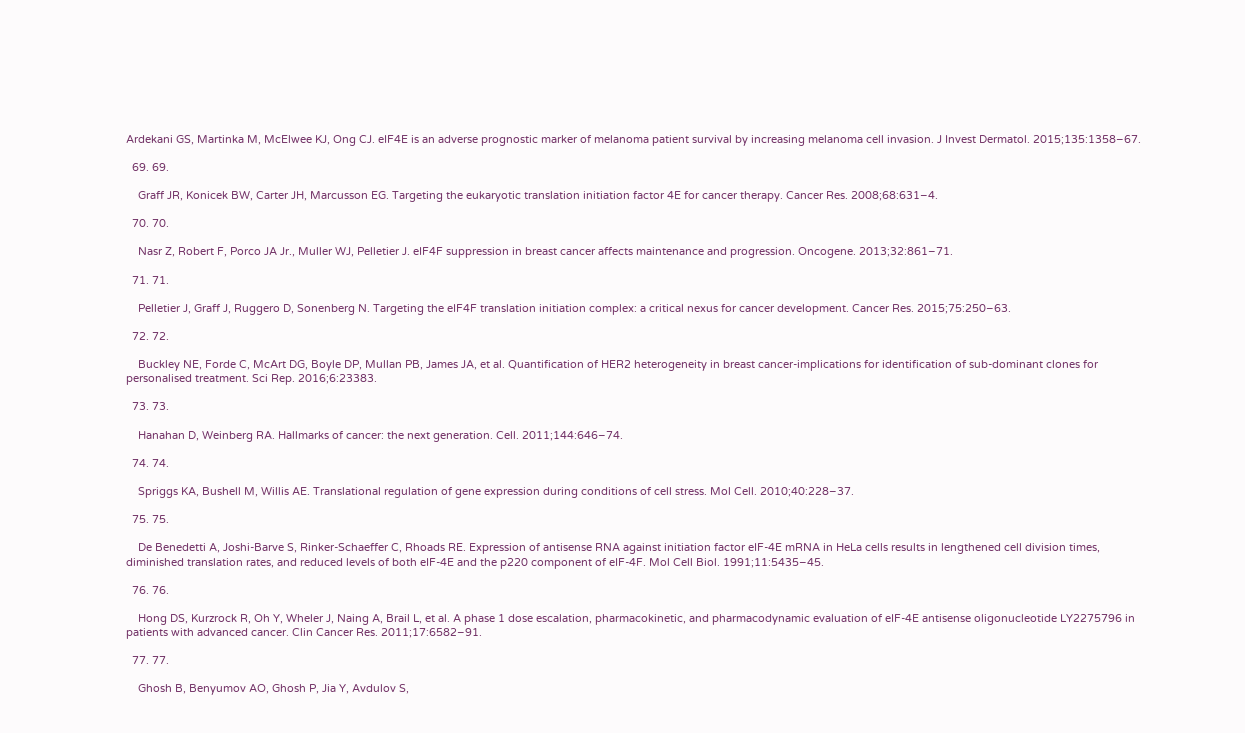Ardekani GS, Martinka M, McElwee KJ, Ong CJ. eIF4E is an adverse prognostic marker of melanoma patient survival by increasing melanoma cell invasion. J Invest Dermatol. 2015;135:1358–67.

  69. 69.

    Graff JR, Konicek BW, Carter JH, Marcusson EG. Targeting the eukaryotic translation initiation factor 4E for cancer therapy. Cancer Res. 2008;68:631–4.

  70. 70.

    Nasr Z, Robert F, Porco JA Jr., Muller WJ, Pelletier J. eIF4F suppression in breast cancer affects maintenance and progression. Oncogene. 2013;32:861–71.

  71. 71.

    Pelletier J, Graff J, Ruggero D, Sonenberg N. Targeting the eIF4F translation initiation complex: a critical nexus for cancer development. Cancer Res. 2015;75:250–63.

  72. 72.

    Buckley NE, Forde C, McArt DG, Boyle DP, Mullan PB, James JA, et al. Quantification of HER2 heterogeneity in breast cancer-implications for identification of sub-dominant clones for personalised treatment. Sci Rep. 2016;6:23383.

  73. 73.

    Hanahan D, Weinberg RA. Hallmarks of cancer: the next generation. Cell. 2011;144:646–74.

  74. 74.

    Spriggs KA, Bushell M, Willis AE. Translational regulation of gene expression during conditions of cell stress. Mol Cell. 2010;40:228–37.

  75. 75.

    De Benedetti A, Joshi-Barve S, Rinker-Schaeffer C, Rhoads RE. Expression of antisense RNA against initiation factor eIF-4E mRNA in HeLa cells results in lengthened cell division times, diminished translation rates, and reduced levels of both eIF-4E and the p220 component of eIF-4F. Mol Cell Biol. 1991;11:5435–45.

  76. 76.

    Hong DS, Kurzrock R, Oh Y, Wheler J, Naing A, Brail L, et al. A phase 1 dose escalation, pharmacokinetic, and pharmacodynamic evaluation of eIF-4E antisense oligonucleotide LY2275796 in patients with advanced cancer. Clin Cancer Res. 2011;17:6582–91.

  77. 77.

    Ghosh B, Benyumov AO, Ghosh P, Jia Y, Avdulov S,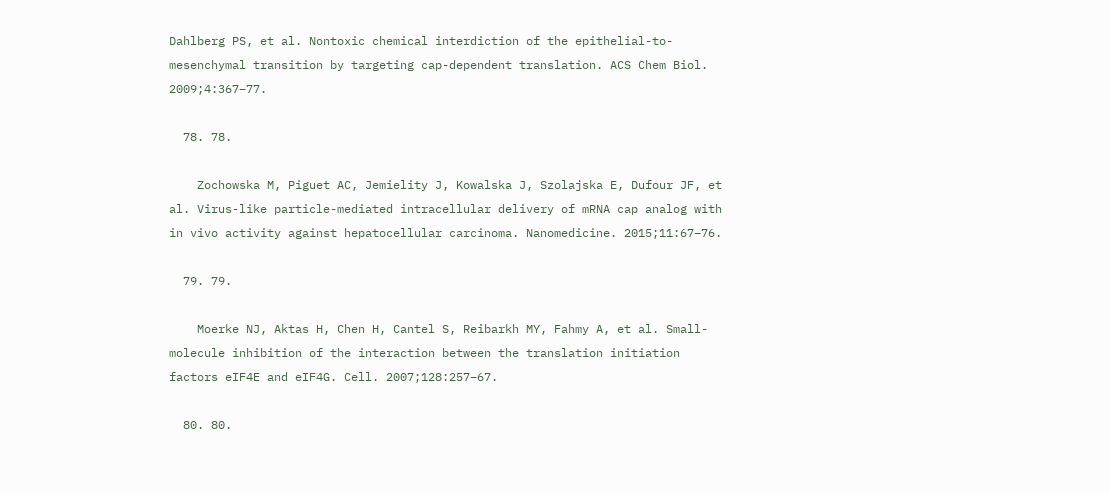Dahlberg PS, et al. Nontoxic chemical interdiction of the epithelial-to-mesenchymal transition by targeting cap-dependent translation. ACS Chem Biol. 2009;4:367–77.

  78. 78.

    Zochowska M, Piguet AC, Jemielity J, Kowalska J, Szolajska E, Dufour JF, et al. Virus-like particle-mediated intracellular delivery of mRNA cap analog with in vivo activity against hepatocellular carcinoma. Nanomedicine. 2015;11:67–76.

  79. 79.

    Moerke NJ, Aktas H, Chen H, Cantel S, Reibarkh MY, Fahmy A, et al. Small-molecule inhibition of the interaction between the translation initiation factors eIF4E and eIF4G. Cell. 2007;128:257–67.

  80. 80.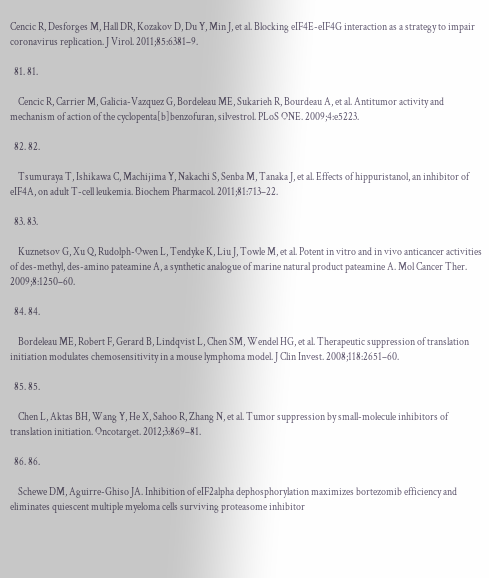Cencic R, Desforges M, Hall DR, Kozakov D, Du Y, Min J, et al. Blocking eIF4E-eIF4G interaction as a strategy to impair coronavirus replication. J Virol. 2011;85:6381–9.

  81. 81.

    Cencic R, Carrier M, Galicia-Vazquez G, Bordeleau ME, Sukarieh R, Bourdeau A, et al. Antitumor activity and mechanism of action of the cyclopenta[b]benzofuran, silvestrol. PLoS ONE. 2009;4:e5223.

  82. 82.

    Tsumuraya T, Ishikawa C, Machijima Y, Nakachi S, Senba M, Tanaka J, et al. Effects of hippuristanol, an inhibitor of eIF4A, on adult T-cell leukemia. Biochem Pharmacol. 2011;81:713–22.

  83. 83.

    Kuznetsov G, Xu Q, Rudolph-Owen L, Tendyke K, Liu J, Towle M, et al. Potent in vitro and in vivo anticancer activities of des-methyl, des-amino pateamine A, a synthetic analogue of marine natural product pateamine A. Mol Cancer Ther. 2009;8:1250–60.

  84. 84.

    Bordeleau ME, Robert F, Gerard B, Lindqvist L, Chen SM, Wendel HG, et al. Therapeutic suppression of translation initiation modulates chemosensitivity in a mouse lymphoma model. J Clin Invest. 2008;118:2651–60.

  85. 85.

    Chen L, Aktas BH, Wang Y, He X, Sahoo R, Zhang N, et al. Tumor suppression by small-molecule inhibitors of translation initiation. Oncotarget. 2012;3:869–81.

  86. 86.

    Schewe DM, Aguirre-Ghiso JA. Inhibition of eIF2alpha dephosphorylation maximizes bortezomib efficiency and eliminates quiescent multiple myeloma cells surviving proteasome inhibitor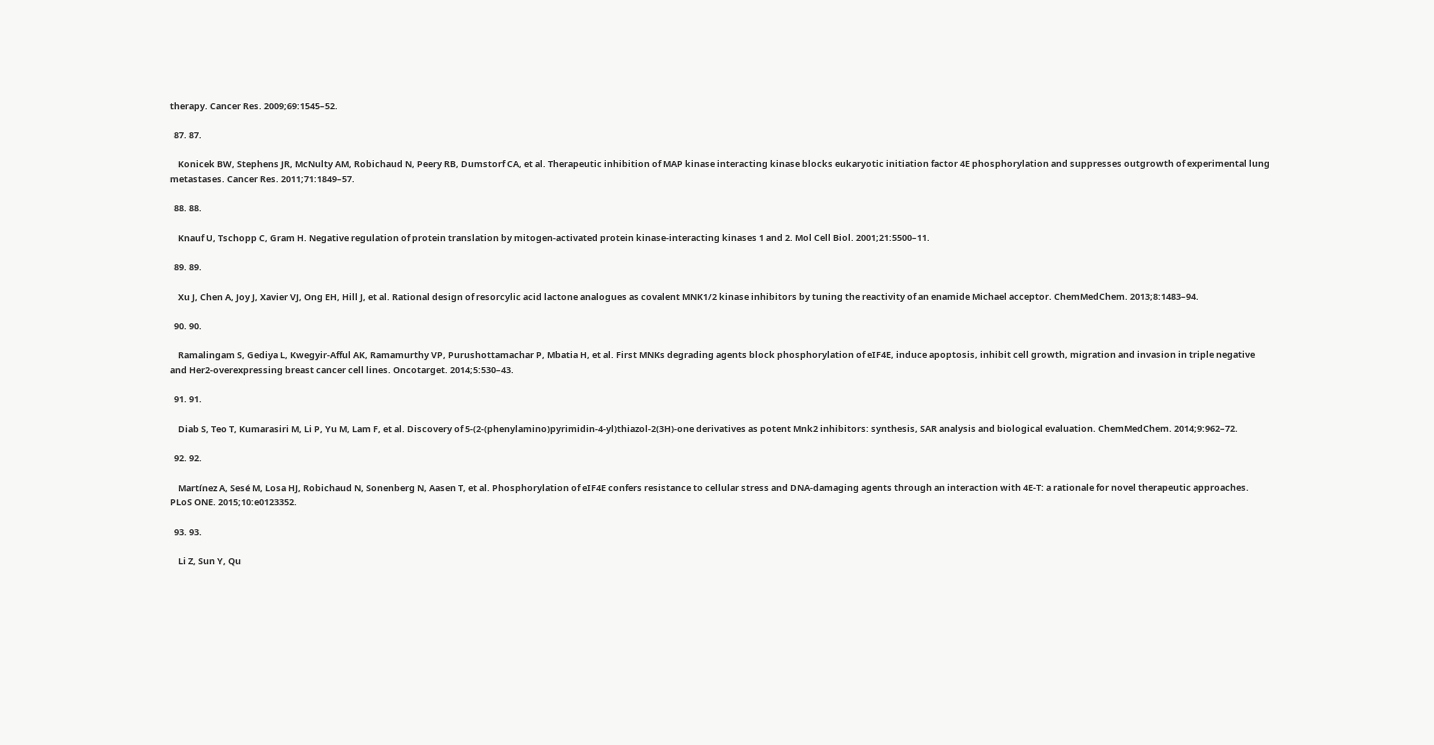therapy. Cancer Res. 2009;69:1545–52.

  87. 87.

    Konicek BW, Stephens JR, McNulty AM, Robichaud N, Peery RB, Dumstorf CA, et al. Therapeutic inhibition of MAP kinase interacting kinase blocks eukaryotic initiation factor 4E phosphorylation and suppresses outgrowth of experimental lung metastases. Cancer Res. 2011;71:1849–57.

  88. 88.

    Knauf U, Tschopp C, Gram H. Negative regulation of protein translation by mitogen-activated protein kinase-interacting kinases 1 and 2. Mol Cell Biol. 2001;21:5500–11.

  89. 89.

    Xu J, Chen A, Joy J, Xavier VJ, Ong EH, Hill J, et al. Rational design of resorcylic acid lactone analogues as covalent MNK1/2 kinase inhibitors by tuning the reactivity of an enamide Michael acceptor. ChemMedChem. 2013;8:1483–94.

  90. 90.

    Ramalingam S, Gediya L, Kwegyir-Afful AK, Ramamurthy VP, Purushottamachar P, Mbatia H, et al. First MNKs degrading agents block phosphorylation of eIF4E, induce apoptosis, inhibit cell growth, migration and invasion in triple negative and Her2-overexpressing breast cancer cell lines. Oncotarget. 2014;5:530–43.

  91. 91.

    Diab S, Teo T, Kumarasiri M, Li P, Yu M, Lam F, et al. Discovery of 5-(2-(phenylamino)pyrimidin-4-yl)thiazol-2(3H)-one derivatives as potent Mnk2 inhibitors: synthesis, SAR analysis and biological evaluation. ChemMedChem. 2014;9:962–72.

  92. 92.

    Martínez A, Sesé M, Losa HJ, Robichaud N, Sonenberg N, Aasen T, et al. Phosphorylation of eIF4E confers resistance to cellular stress and DNA-damaging agents through an interaction with 4E-T: a rationale for novel therapeutic approaches. PLoS ONE. 2015;10:e0123352.

  93. 93.

    Li Z, Sun Y, Qu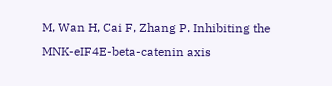M, Wan H, Cai F, Zhang P. Inhibiting the MNK-eIF4E-beta-catenin axis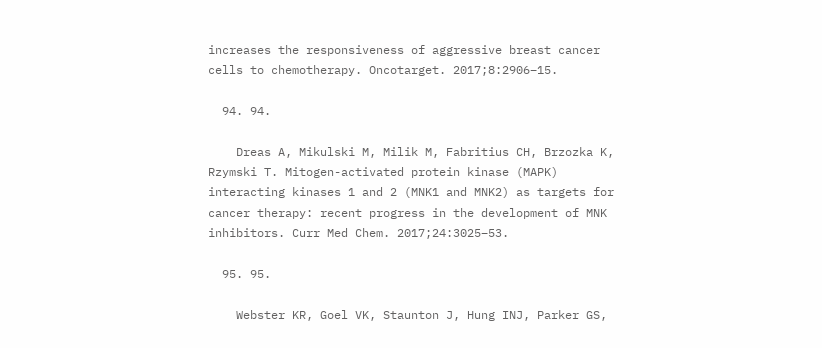increases the responsiveness of aggressive breast cancer cells to chemotherapy. Oncotarget. 2017;8:2906–15.

  94. 94.

    Dreas A, Mikulski M, Milik M, Fabritius CH, Brzozka K, Rzymski T. Mitogen-activated protein kinase (MAPK) interacting kinases 1 and 2 (MNK1 and MNK2) as targets for cancer therapy: recent progress in the development of MNK inhibitors. Curr Med Chem. 2017;24:3025–53.

  95. 95.

    Webster KR, Goel VK, Staunton J, Hung INJ, Parker GS,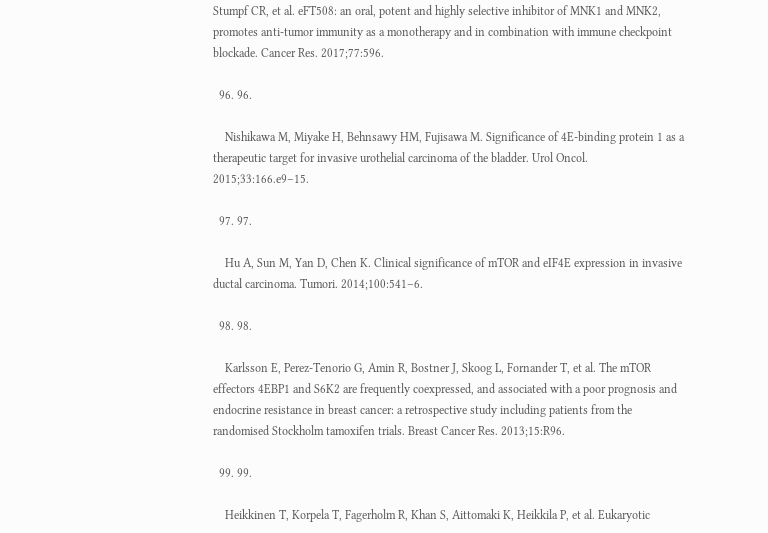Stumpf CR, et al. eFT508: an oral, potent and highly selective inhibitor of MNK1 and MNK2, promotes anti-tumor immunity as a monotherapy and in combination with immune checkpoint blockade. Cancer Res. 2017;77:596.

  96. 96.

    Nishikawa M, Miyake H, Behnsawy HM, Fujisawa M. Significance of 4E-binding protein 1 as a therapeutic target for invasive urothelial carcinoma of the bladder. Urol Oncol. 2015;33:166.e9–15.

  97. 97.

    Hu A, Sun M, Yan D, Chen K. Clinical significance of mTOR and eIF4E expression in invasive ductal carcinoma. Tumori. 2014;100:541–6.

  98. 98.

    Karlsson E, Perez-Tenorio G, Amin R, Bostner J, Skoog L, Fornander T, et al. The mTOR effectors 4EBP1 and S6K2 are frequently coexpressed, and associated with a poor prognosis and endocrine resistance in breast cancer: a retrospective study including patients from the randomised Stockholm tamoxifen trials. Breast Cancer Res. 2013;15:R96.

  99. 99.

    Heikkinen T, Korpela T, Fagerholm R, Khan S, Aittomaki K, Heikkila P, et al. Eukaryotic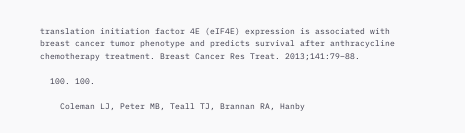translation initiation factor 4E (eIF4E) expression is associated with breast cancer tumor phenotype and predicts survival after anthracycline chemotherapy treatment. Breast Cancer Res Treat. 2013;141:79–88.

  100. 100.

    Coleman LJ, Peter MB, Teall TJ, Brannan RA, Hanby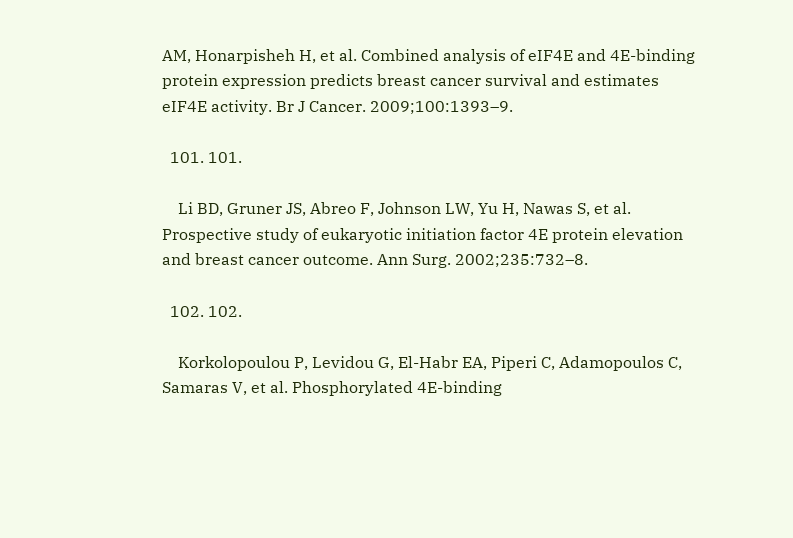AM, Honarpisheh H, et al. Combined analysis of eIF4E and 4E-binding protein expression predicts breast cancer survival and estimates eIF4E activity. Br J Cancer. 2009;100:1393–9.

  101. 101.

    Li BD, Gruner JS, Abreo F, Johnson LW, Yu H, Nawas S, et al. Prospective study of eukaryotic initiation factor 4E protein elevation and breast cancer outcome. Ann Surg. 2002;235:732–8.

  102. 102.

    Korkolopoulou P, Levidou G, El-Habr EA, Piperi C, Adamopoulos C, Samaras V, et al. Phosphorylated 4E-binding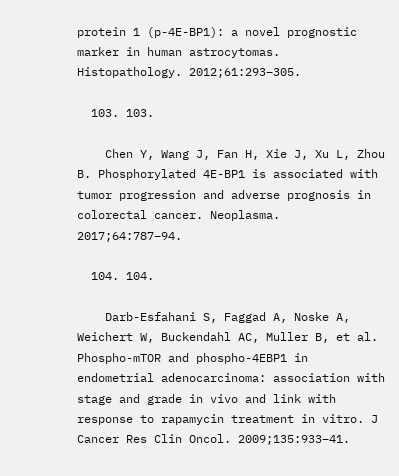protein 1 (p-4E-BP1): a novel prognostic marker in human astrocytomas. Histopathology. 2012;61:293–305.

  103. 103.

    Chen Y, Wang J, Fan H, Xie J, Xu L, Zhou B. Phosphorylated 4E-BP1 is associated with tumor progression and adverse prognosis in colorectal cancer. Neoplasma. 2017;64:787–94.

  104. 104.

    Darb-Esfahani S, Faggad A, Noske A, Weichert W, Buckendahl AC, Muller B, et al. Phospho-mTOR and phospho-4EBP1 in endometrial adenocarcinoma: association with stage and grade in vivo and link with response to rapamycin treatment in vitro. J Cancer Res Clin Oncol. 2009;135:933–41.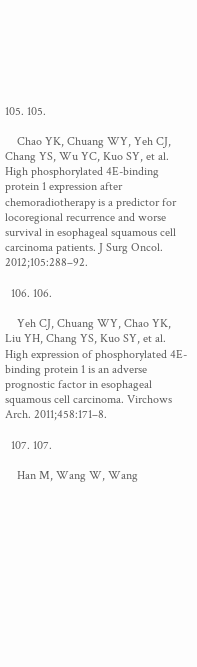105. 105.

    Chao YK, Chuang WY, Yeh CJ, Chang YS, Wu YC, Kuo SY, et al. High phosphorylated 4E-binding protein 1 expression after chemoradiotherapy is a predictor for locoregional recurrence and worse survival in esophageal squamous cell carcinoma patients. J Surg Oncol. 2012;105:288–92.

  106. 106.

    Yeh CJ, Chuang WY, Chao YK, Liu YH, Chang YS, Kuo SY, et al. High expression of phosphorylated 4E-binding protein 1 is an adverse prognostic factor in esophageal squamous cell carcinoma. Virchows Arch. 2011;458:171–8.

  107. 107.

    Han M, Wang W, Wang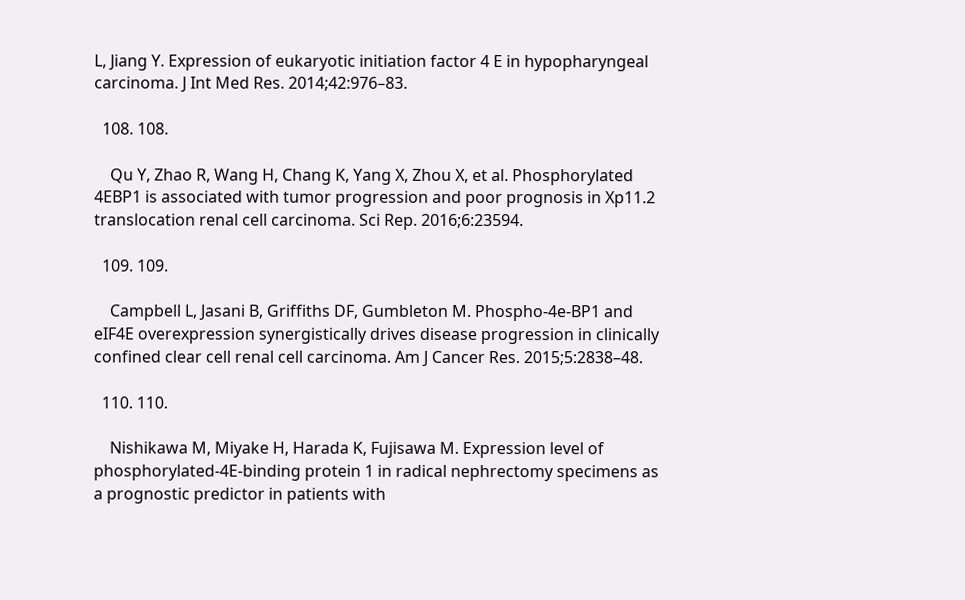L, Jiang Y. Expression of eukaryotic initiation factor 4 E in hypopharyngeal carcinoma. J Int Med Res. 2014;42:976–83.

  108. 108.

    Qu Y, Zhao R, Wang H, Chang K, Yang X, Zhou X, et al. Phosphorylated 4EBP1 is associated with tumor progression and poor prognosis in Xp11.2 translocation renal cell carcinoma. Sci Rep. 2016;6:23594.

  109. 109.

    Campbell L, Jasani B, Griffiths DF, Gumbleton M. Phospho-4e-BP1 and eIF4E overexpression synergistically drives disease progression in clinically confined clear cell renal cell carcinoma. Am J Cancer Res. 2015;5:2838–48.

  110. 110.

    Nishikawa M, Miyake H, Harada K, Fujisawa M. Expression level of phosphorylated-4E-binding protein 1 in radical nephrectomy specimens as a prognostic predictor in patients with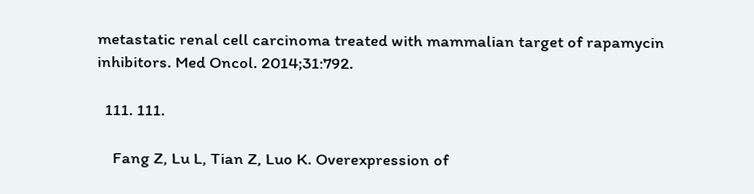metastatic renal cell carcinoma treated with mammalian target of rapamycin inhibitors. Med Oncol. 2014;31:792.

  111. 111.

    Fang Z, Lu L, Tian Z, Luo K. Overexpression of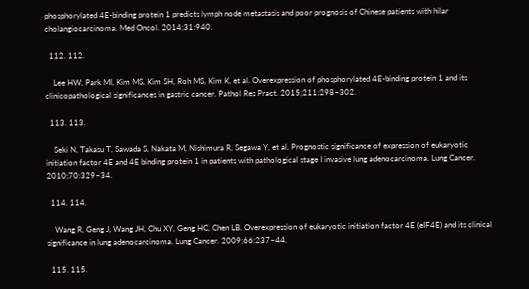phosphorylated 4E-binding protein 1 predicts lymph node metastasis and poor prognosis of Chinese patients with hilar cholangiocarcinoma. Med Oncol. 2014;31:940.

  112. 112.

    Lee HW, Park MI, Kim MS, Kim SH, Roh MS, Kim K, et al. Overexpression of phosphorylated 4E-binding protein 1 and its clinicopathological significances in gastric cancer. Pathol Res Pract. 2015;211:298–302.

  113. 113.

    Seki N, Takasu T, Sawada S, Nakata M, Nishimura R, Segawa Y, et al. Prognostic significance of expression of eukaryotic initiation factor 4E and 4E binding protein 1 in patients with pathological stage I invasive lung adenocarcinoma. Lung Cancer. 2010;70:329–34.

  114. 114.

    Wang R, Geng J, Wang JH, Chu XY, Geng HC, Chen LB. Overexpression of eukaryotic initiation factor 4E (eIF4E) and its clinical significance in lung adenocarcinoma. Lung Cancer. 2009;66:237–44.

  115. 115.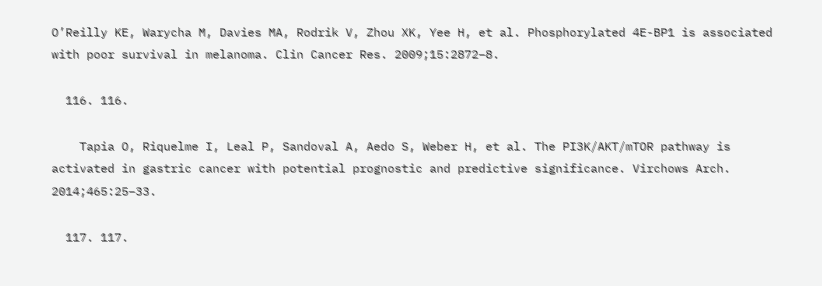O’Reilly KE, Warycha M, Davies MA, Rodrik V, Zhou XK, Yee H, et al. Phosphorylated 4E-BP1 is associated with poor survival in melanoma. Clin Cancer Res. 2009;15:2872–8.

  116. 116.

    Tapia O, Riquelme I, Leal P, Sandoval A, Aedo S, Weber H, et al. The PI3K/AKT/mTOR pathway is activated in gastric cancer with potential prognostic and predictive significance. Virchows Arch. 2014;465:25–33.

  117. 117.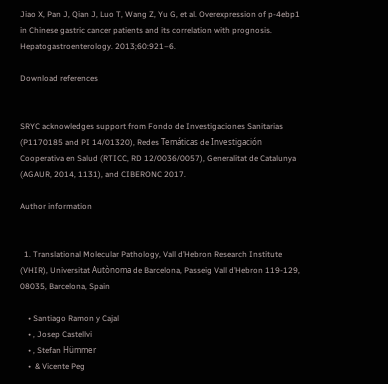Jiao X, Pan J, Qian J, Luo T, Wang Z, Yu G, et al. Overexpression of p-4ebp1 in Chinese gastric cancer patients and its correlation with prognosis. Hepatogastroenterology. 2013;60:921–6.

Download references


SRYC acknowledges support from Fondo de Investigaciones Sanitarias (P1170185 and PI 14/01320), Redes Temáticas de Investigación Cooperativa en Salud (RTICC, RD 12/0036/0057), Generalitat de Catalunya (AGAUR, 2014, 1131), and CIBERONC 2017.

Author information


  1. Translational Molecular Pathology, Vall d’Hebron Research Institute (VHIR), Universitat Autònoma de Barcelona, Passeig Vall d’Hebron 119-129, 08035, Barcelona, Spain

    • Santiago Ramon y Cajal
    • , Josep Castellvi
    • , Stefan Hümmer
    •  & Vicente Peg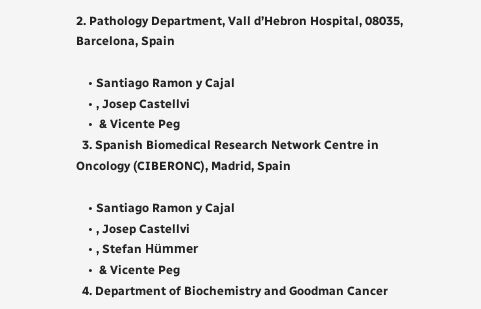2. Pathology Department, Vall d’Hebron Hospital, 08035, Barcelona, Spain

    • Santiago Ramon y Cajal
    • , Josep Castellvi
    •  & Vicente Peg
  3. Spanish Biomedical Research Network Centre in Oncology (CIBERONC), Madrid, Spain

    • Santiago Ramon y Cajal
    • , Josep Castellvi
    • , Stefan Hümmer
    •  & Vicente Peg
  4. Department of Biochemistry and Goodman Cancer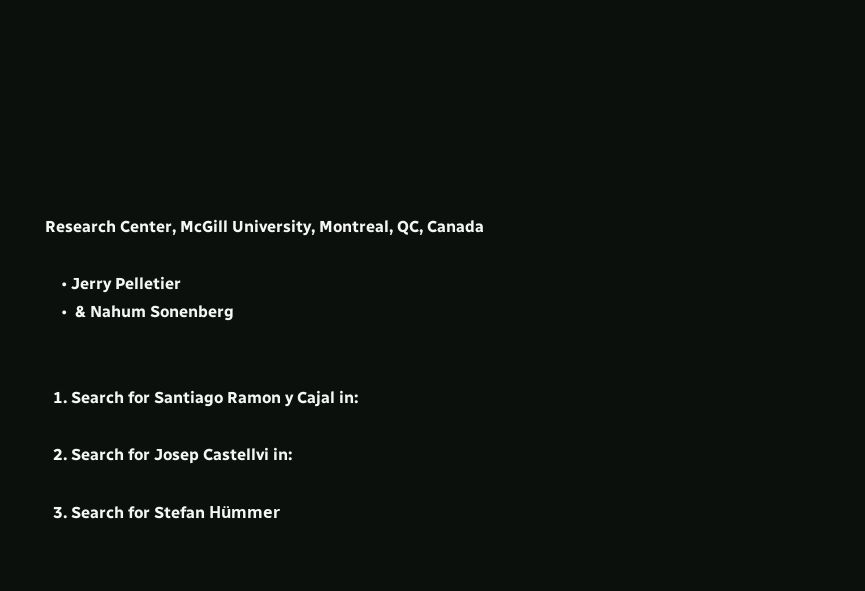Research Center, McGill University, Montreal, QC, Canada

    • Jerry Pelletier
    •  & Nahum Sonenberg


  1. Search for Santiago Ramon y Cajal in:

  2. Search for Josep Castellvi in:

  3. Search for Stefan Hümmer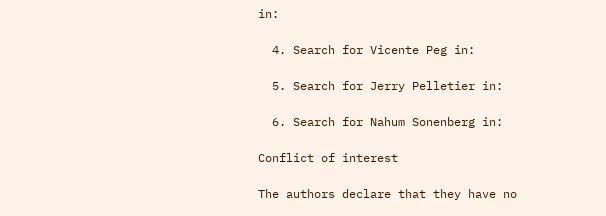in:

  4. Search for Vicente Peg in:

  5. Search for Jerry Pelletier in:

  6. Search for Nahum Sonenberg in:

Conflict of interest

The authors declare that they have no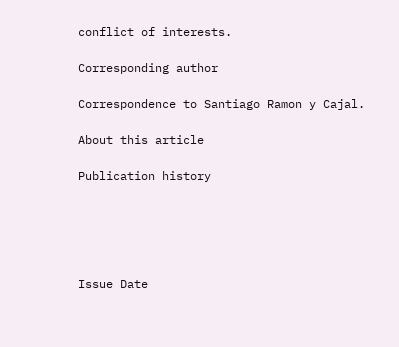conflict of interests.

Corresponding author

Correspondence to Santiago Ramon y Cajal.

About this article

Publication history





Issue Date